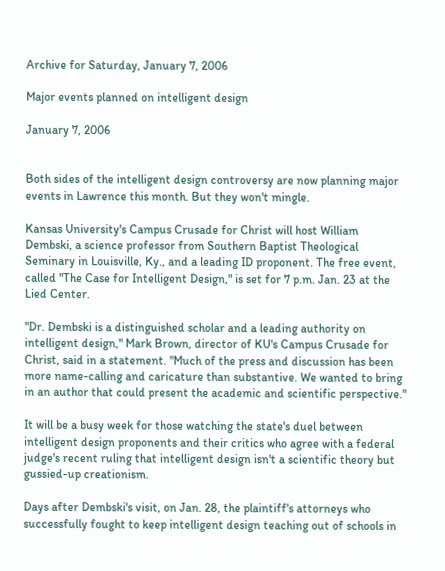Archive for Saturday, January 7, 2006

Major events planned on intelligent design

January 7, 2006


Both sides of the intelligent design controversy are now planning major events in Lawrence this month. But they won't mingle.

Kansas University's Campus Crusade for Christ will host William Dembski, a science professor from Southern Baptist Theological Seminary in Louisville, Ky., and a leading ID proponent. The free event, called "The Case for Intelligent Design," is set for 7 p.m. Jan. 23 at the Lied Center.

"Dr. Dembski is a distinguished scholar and a leading authority on intelligent design," Mark Brown, director of KU's Campus Crusade for Christ, said in a statement. "Much of the press and discussion has been more name-calling and caricature than substantive. We wanted to bring in an author that could present the academic and scientific perspective."

It will be a busy week for those watching the state's duel between intelligent design proponents and their critics who agree with a federal judge's recent ruling that intelligent design isn't a scientific theory but gussied-up creationism.

Days after Dembski's visit, on Jan. 28, the plaintiff's attorneys who successfully fought to keep intelligent design teaching out of schools in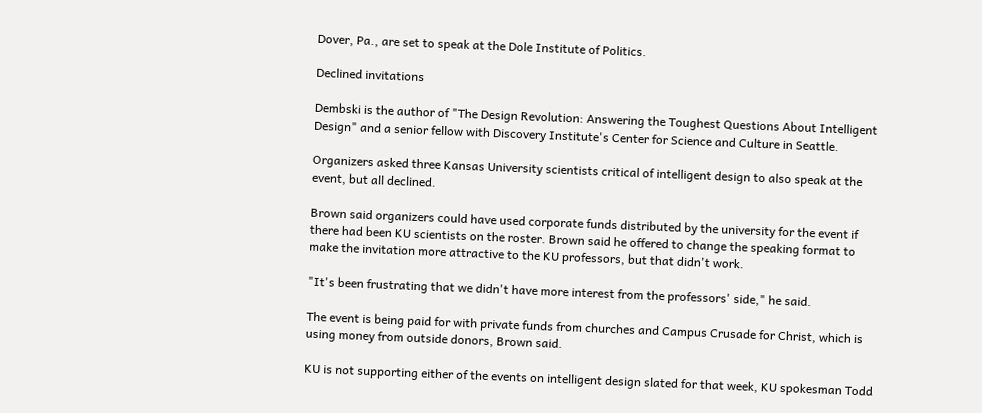Dover, Pa., are set to speak at the Dole Institute of Politics.

Declined invitations

Dembski is the author of "The Design Revolution: Answering the Toughest Questions About Intelligent Design" and a senior fellow with Discovery Institute's Center for Science and Culture in Seattle.

Organizers asked three Kansas University scientists critical of intelligent design to also speak at the event, but all declined.

Brown said organizers could have used corporate funds distributed by the university for the event if there had been KU scientists on the roster. Brown said he offered to change the speaking format to make the invitation more attractive to the KU professors, but that didn't work.

"It's been frustrating that we didn't have more interest from the professors' side," he said.

The event is being paid for with private funds from churches and Campus Crusade for Christ, which is using money from outside donors, Brown said.

KU is not supporting either of the events on intelligent design slated for that week, KU spokesman Todd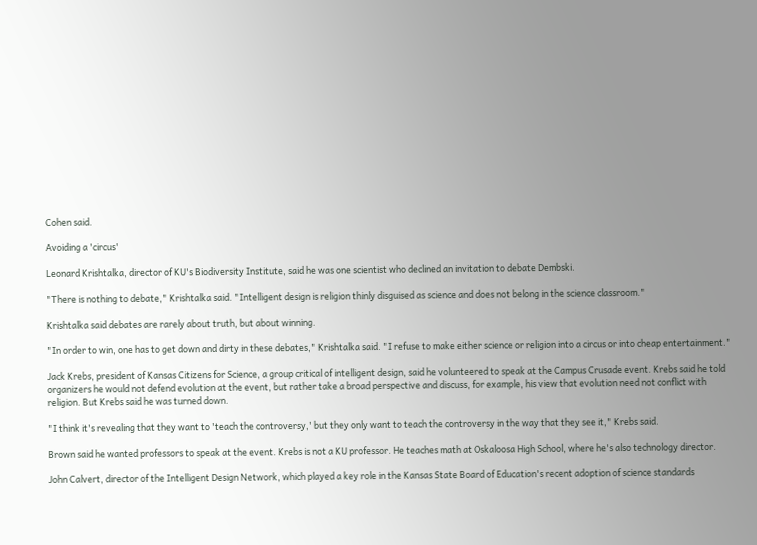Cohen said.

Avoiding a 'circus'

Leonard Krishtalka, director of KU's Biodiversity Institute, said he was one scientist who declined an invitation to debate Dembski.

"There is nothing to debate," Krishtalka said. "Intelligent design is religion thinly disguised as science and does not belong in the science classroom."

Krishtalka said debates are rarely about truth, but about winning.

"In order to win, one has to get down and dirty in these debates," Krishtalka said. "I refuse to make either science or religion into a circus or into cheap entertainment."

Jack Krebs, president of Kansas Citizens for Science, a group critical of intelligent design, said he volunteered to speak at the Campus Crusade event. Krebs said he told organizers he would not defend evolution at the event, but rather take a broad perspective and discuss, for example, his view that evolution need not conflict with religion. But Krebs said he was turned down.

"I think it's revealing that they want to 'teach the controversy,' but they only want to teach the controversy in the way that they see it," Krebs said.

Brown said he wanted professors to speak at the event. Krebs is not a KU professor. He teaches math at Oskaloosa High School, where he's also technology director.

John Calvert, director of the Intelligent Design Network, which played a key role in the Kansas State Board of Education's recent adoption of science standards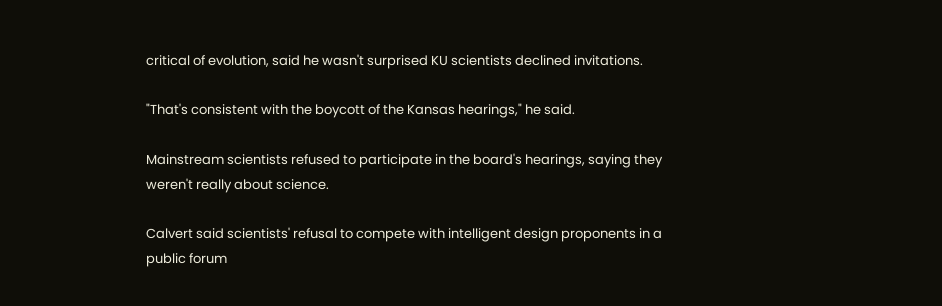critical of evolution, said he wasn't surprised KU scientists declined invitations.

"That's consistent with the boycott of the Kansas hearings," he said.

Mainstream scientists refused to participate in the board's hearings, saying they weren't really about science.

Calvert said scientists' refusal to compete with intelligent design proponents in a public forum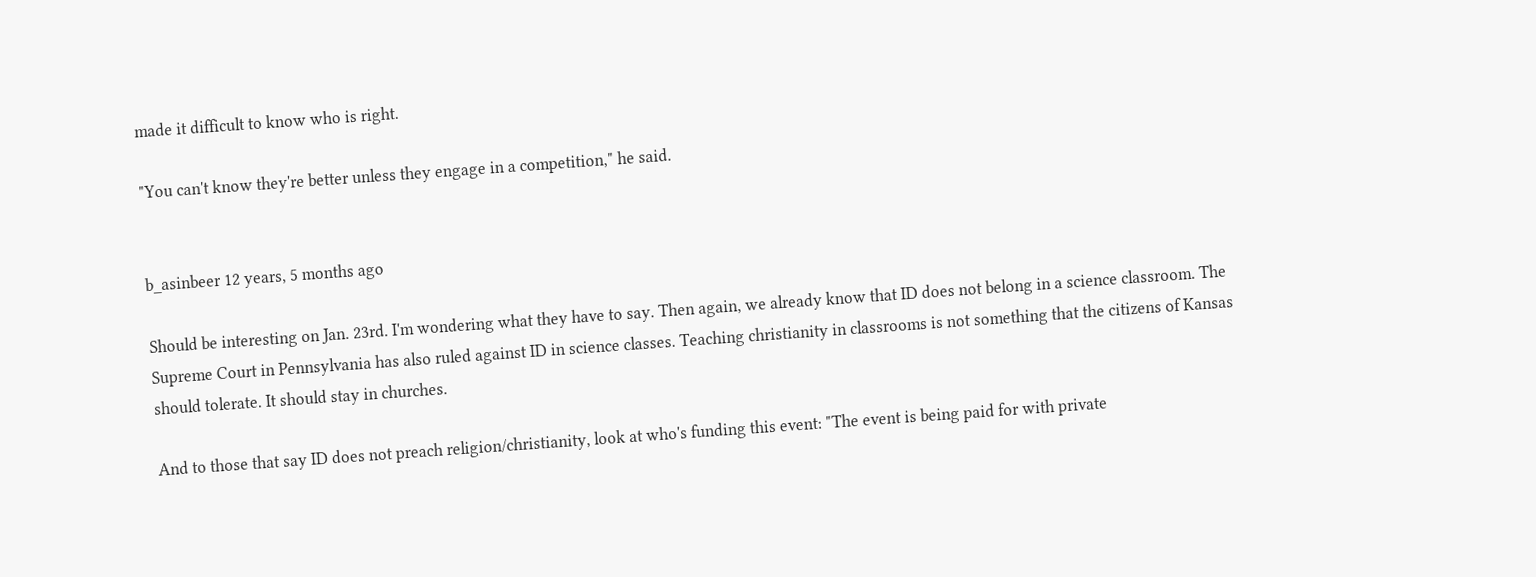made it difficult to know who is right.

"You can't know they're better unless they engage in a competition," he said.


b_asinbeer 12 years, 5 months ago

Should be interesting on Jan. 23rd. I'm wondering what they have to say. Then again, we already know that ID does not belong in a science classroom. The Supreme Court in Pennsylvania has also ruled against ID in science classes. Teaching christianity in classrooms is not something that the citizens of Kansas should tolerate. It should stay in churches.

And to those that say ID does not preach religion/christianity, look at who's funding this event: "The event is being paid for with private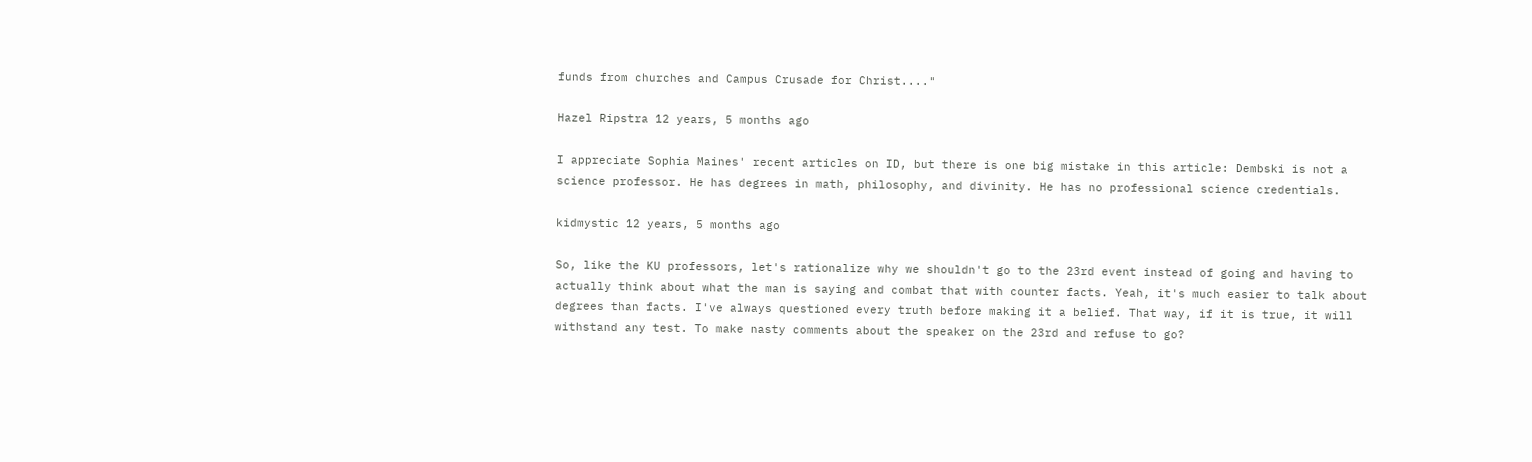funds from churches and Campus Crusade for Christ...."

Hazel Ripstra 12 years, 5 months ago

I appreciate Sophia Maines' recent articles on ID, but there is one big mistake in this article: Dembski is not a science professor. He has degrees in math, philosophy, and divinity. He has no professional science credentials.

kidmystic 12 years, 5 months ago

So, like the KU professors, let's rationalize why we shouldn't go to the 23rd event instead of going and having to actually think about what the man is saying and combat that with counter facts. Yeah, it's much easier to talk about degrees than facts. I've always questioned every truth before making it a belief. That way, if it is true, it will withstand any test. To make nasty comments about the speaker on the 23rd and refuse to go?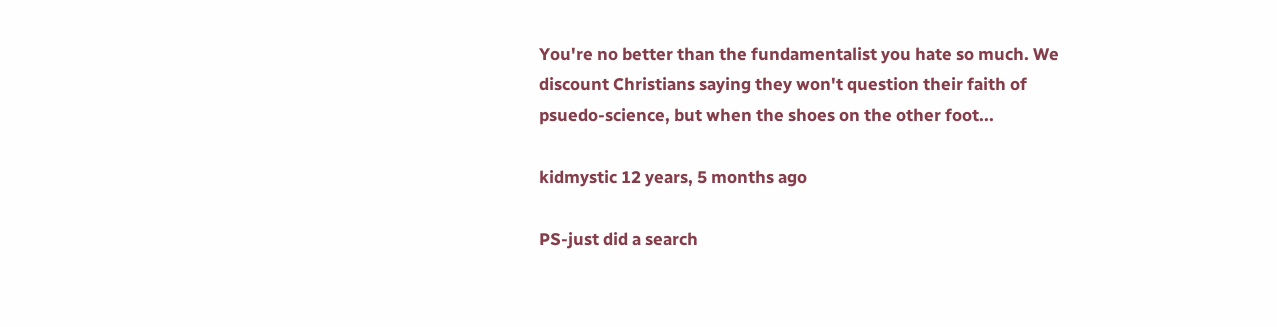You're no better than the fundamentalist you hate so much. We discount Christians saying they won't question their faith of psuedo-science, but when the shoes on the other foot...

kidmystic 12 years, 5 months ago

PS-just did a search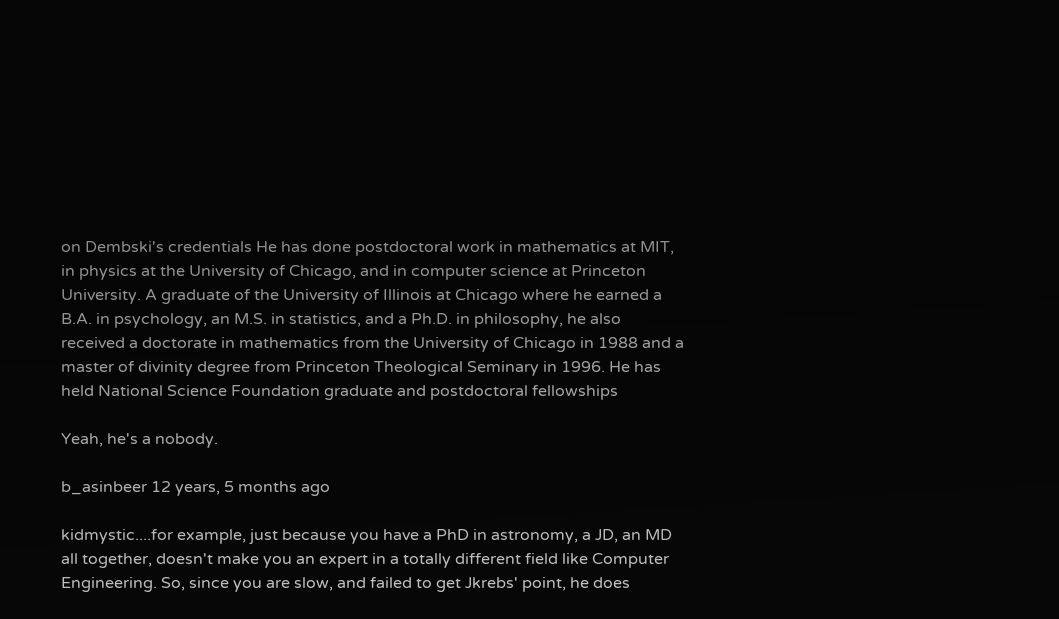on Dembski's credentials He has done postdoctoral work in mathematics at MIT, in physics at the University of Chicago, and in computer science at Princeton University. A graduate of the University of Illinois at Chicago where he earned a B.A. in psychology, an M.S. in statistics, and a Ph.D. in philosophy, he also received a doctorate in mathematics from the University of Chicago in 1988 and a master of divinity degree from Princeton Theological Seminary in 1996. He has held National Science Foundation graduate and postdoctoral fellowships

Yeah, he's a nobody.

b_asinbeer 12 years, 5 months ago

kidmystic....for example, just because you have a PhD in astronomy, a JD, an MD all together, doesn't make you an expert in a totally different field like Computer Engineering. So, since you are slow, and failed to get Jkrebs' point, he does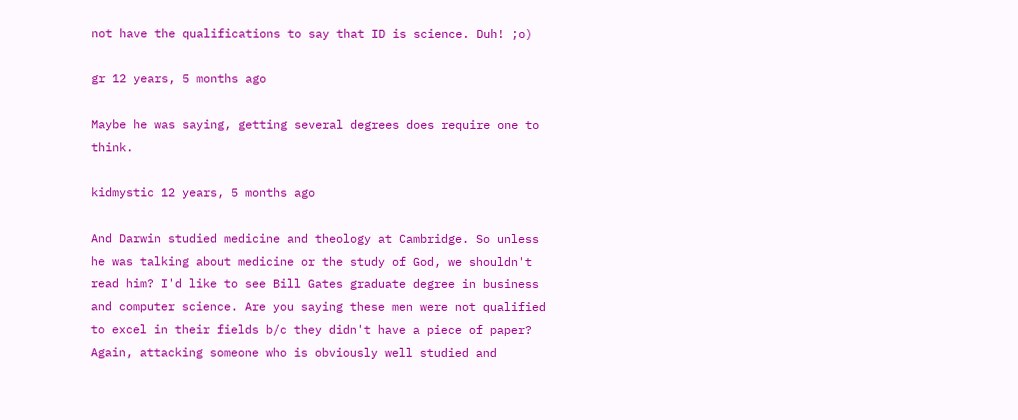not have the qualifications to say that ID is science. Duh! ;o)

gr 12 years, 5 months ago

Maybe he was saying, getting several degrees does require one to think.

kidmystic 12 years, 5 months ago

And Darwin studied medicine and theology at Cambridge. So unless he was talking about medicine or the study of God, we shouldn't read him? I'd like to see Bill Gates graduate degree in business and computer science. Are you saying these men were not qualified to excel in their fields b/c they didn't have a piece of paper? Again, attacking someone who is obviously well studied and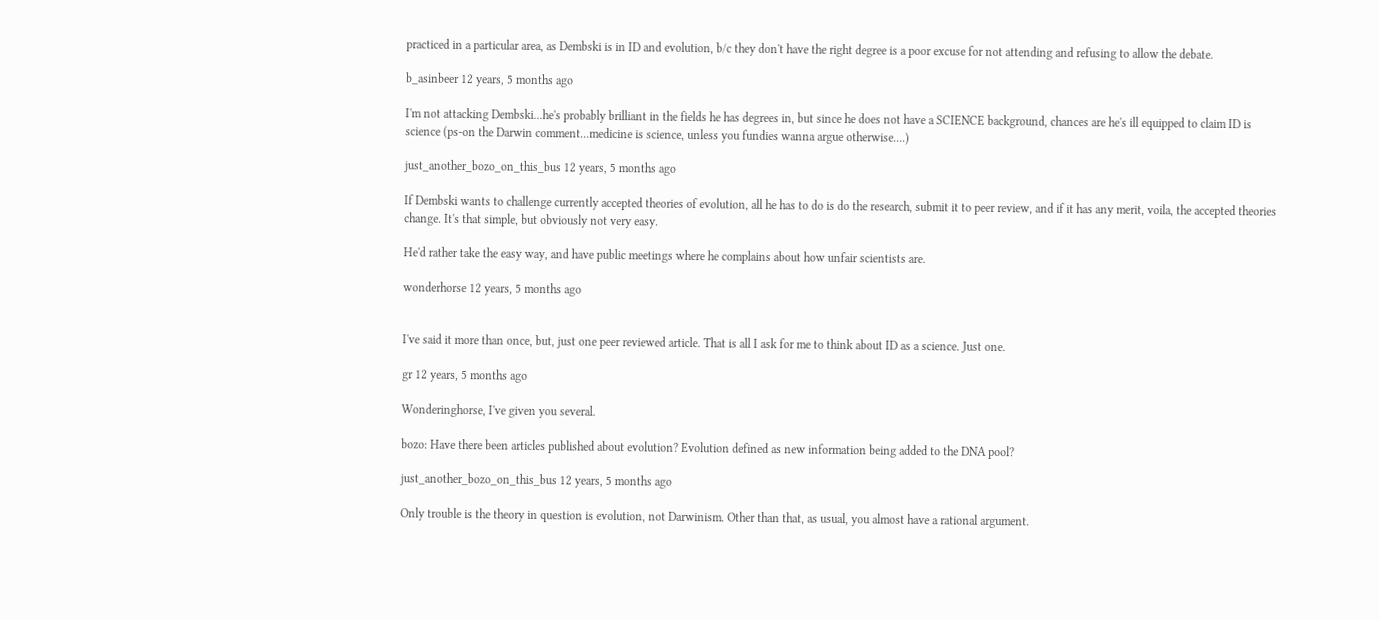practiced in a particular area, as Dembski is in ID and evolution, b/c they don't have the right degree is a poor excuse for not attending and refusing to allow the debate.

b_asinbeer 12 years, 5 months ago

I'm not attacking Dembski...he's probably brilliant in the fields he has degrees in, but since he does not have a SCIENCE background, chances are he's ill equipped to claim ID is science (ps-on the Darwin comment...medicine is science, unless you fundies wanna argue otherwise....)

just_another_bozo_on_this_bus 12 years, 5 months ago

If Dembski wants to challenge currently accepted theories of evolution, all he has to do is do the research, submit it to peer review, and if it has any merit, voila, the accepted theories change. It's that simple, but obviously not very easy.

He'd rather take the easy way, and have public meetings where he complains about how unfair scientists are.

wonderhorse 12 years, 5 months ago


I've said it more than once, but, just one peer reviewed article. That is all I ask for me to think about ID as a science. Just one.

gr 12 years, 5 months ago

Wonderinghorse, I've given you several.

bozo: Have there been articles published about evolution? Evolution defined as new information being added to the DNA pool?

just_another_bozo_on_this_bus 12 years, 5 months ago

Only trouble is the theory in question is evolution, not Darwinism. Other than that, as usual, you almost have a rational argument.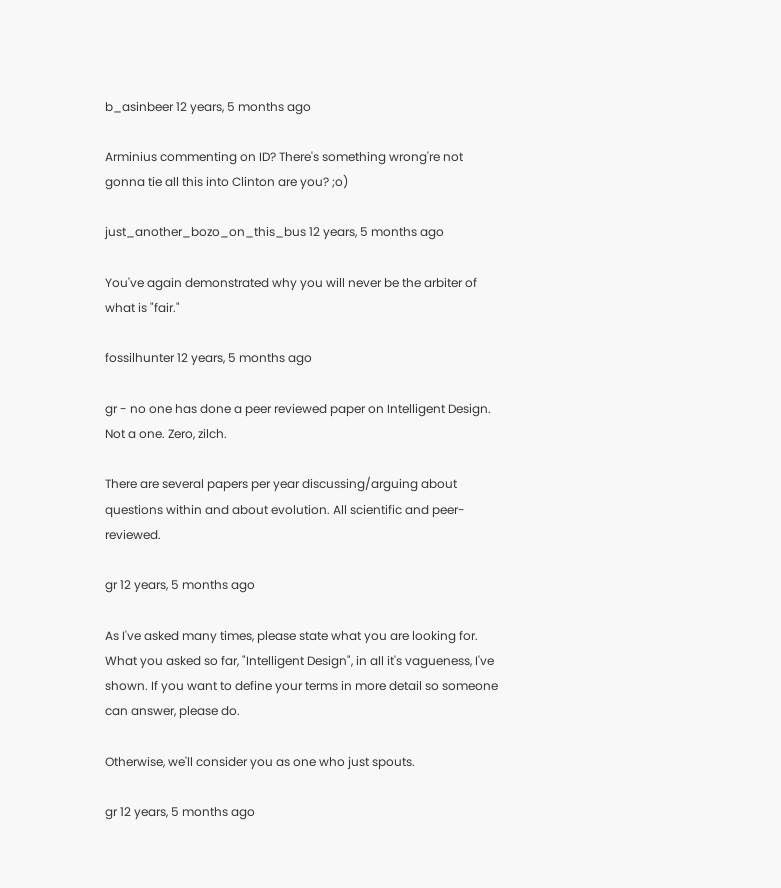b_asinbeer 12 years, 5 months ago

Arminius commenting on ID? There's something wrong're not gonna tie all this into Clinton are you? ;o)

just_another_bozo_on_this_bus 12 years, 5 months ago

You've again demonstrated why you will never be the arbiter of what is "fair."

fossilhunter 12 years, 5 months ago

gr - no one has done a peer reviewed paper on Intelligent Design. Not a one. Zero, zilch.

There are several papers per year discussing/arguing about questions within and about evolution. All scientific and peer-reviewed.

gr 12 years, 5 months ago

As I've asked many times, please state what you are looking for. What you asked so far, "Intelligent Design", in all it's vagueness, I've shown. If you want to define your terms in more detail so someone can answer, please do.

Otherwise, we'll consider you as one who just spouts.

gr 12 years, 5 months ago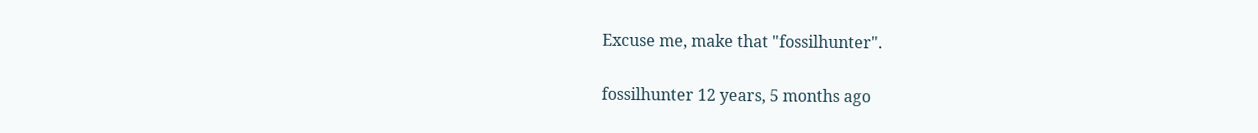Excuse me, make that "fossilhunter".

fossilhunter 12 years, 5 months ago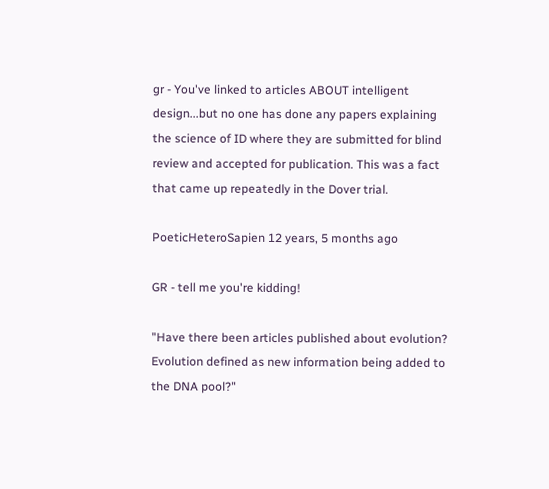gr - You've linked to articles ABOUT intelligent design...but no one has done any papers explaining the science of ID where they are submitted for blind review and accepted for publication. This was a fact that came up repeatedly in the Dover trial.

PoeticHeteroSapien 12 years, 5 months ago

GR - tell me you're kidding!

"Have there been articles published about evolution? Evolution defined as new information being added to the DNA pool?"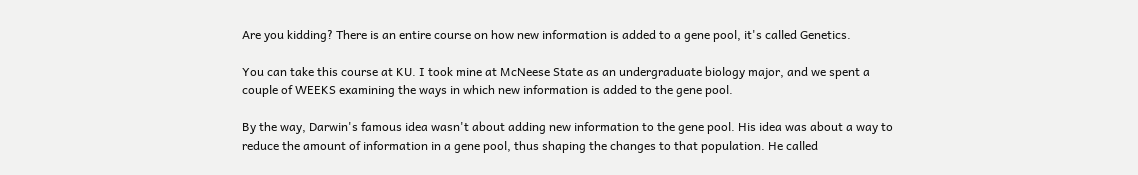Are you kidding? There is an entire course on how new information is added to a gene pool, it's called Genetics.

You can take this course at KU. I took mine at McNeese State as an undergraduate biology major, and we spent a couple of WEEKS examining the ways in which new information is added to the gene pool.

By the way, Darwin's famous idea wasn't about adding new information to the gene pool. His idea was about a way to reduce the amount of information in a gene pool, thus shaping the changes to that population. He called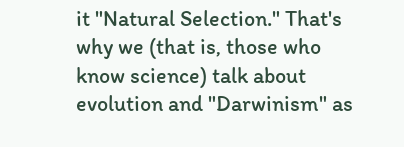it "Natural Selection." That's why we (that is, those who know science) talk about evolution and "Darwinism" as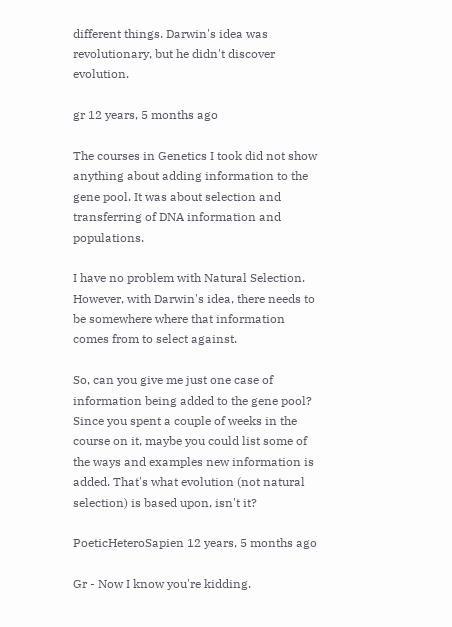different things. Darwin's idea was revolutionary, but he didn't discover evolution.

gr 12 years, 5 months ago

The courses in Genetics I took did not show anything about adding information to the gene pool. It was about selection and transferring of DNA information and populations.

I have no problem with Natural Selection. However, with Darwin's idea, there needs to be somewhere where that information comes from to select against.

So, can you give me just one case of information being added to the gene pool? Since you spent a couple of weeks in the course on it, maybe you could list some of the ways and examples new information is added. That's what evolution (not natural selection) is based upon, isn't it?

PoeticHeteroSapien 12 years, 5 months ago

Gr - Now I know you're kidding.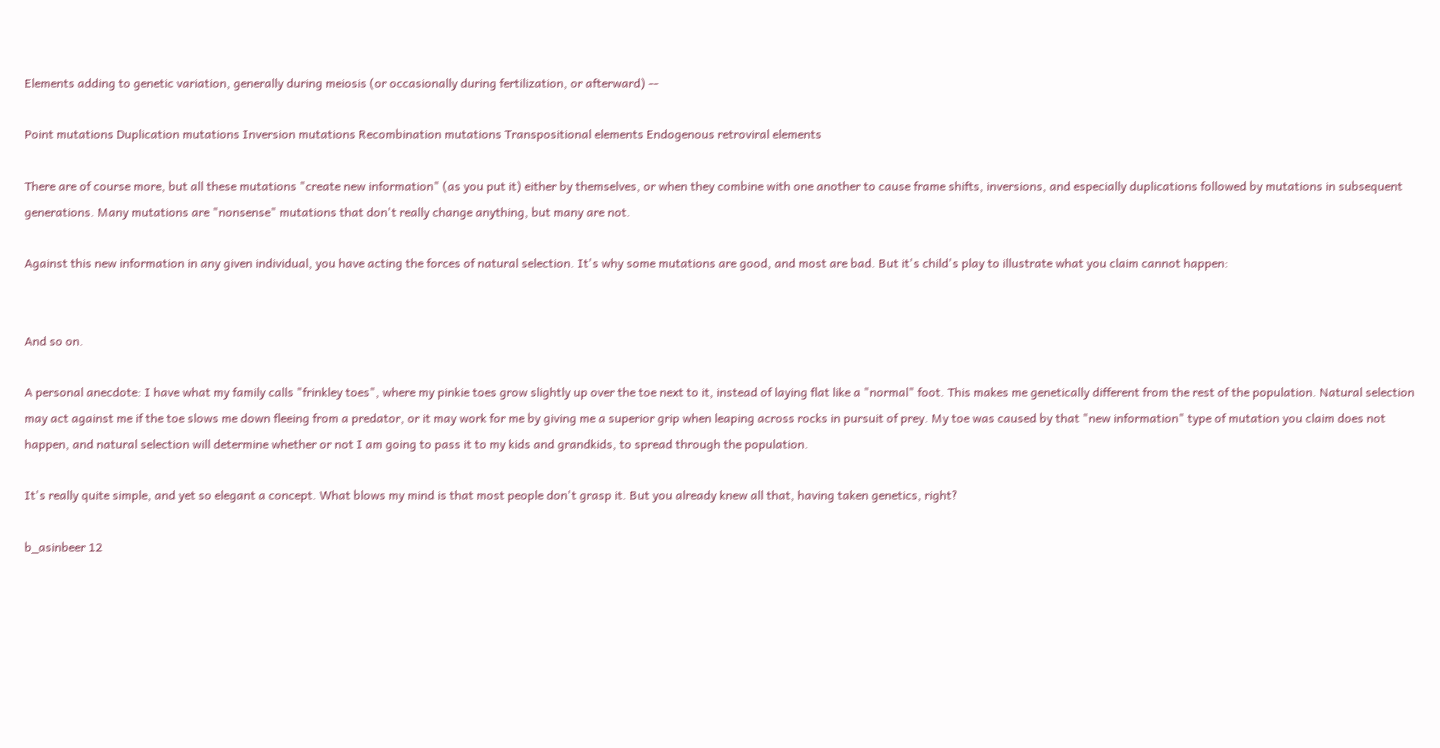Elements adding to genetic variation, generally during meiosis (or occasionally during fertilization, or afterward) --

Point mutations Duplication mutations Inversion mutations Recombination mutations Transpositional elements Endogenous retroviral elements

There are of course more, but all these mutations "create new information" (as you put it) either by themselves, or when they combine with one another to cause frame shifts, inversions, and especially duplications followed by mutations in subsequent generations. Many mutations are "nonsense" mutations that don't really change anything, but many are not.

Against this new information in any given individual, you have acting the forces of natural selection. It's why some mutations are good, and most are bad. But it's child's play to illustrate what you claim cannot happen:


And so on.

A personal anecdote: I have what my family calls "frinkley toes", where my pinkie toes grow slightly up over the toe next to it, instead of laying flat like a "normal" foot. This makes me genetically different from the rest of the population. Natural selection may act against me if the toe slows me down fleeing from a predator, or it may work for me by giving me a superior grip when leaping across rocks in pursuit of prey. My toe was caused by that "new information" type of mutation you claim does not happen, and natural selection will determine whether or not I am going to pass it to my kids and grandkids, to spread through the population.

It's really quite simple, and yet so elegant a concept. What blows my mind is that most people don't grasp it. But you already knew all that, having taken genetics, right?

b_asinbeer 12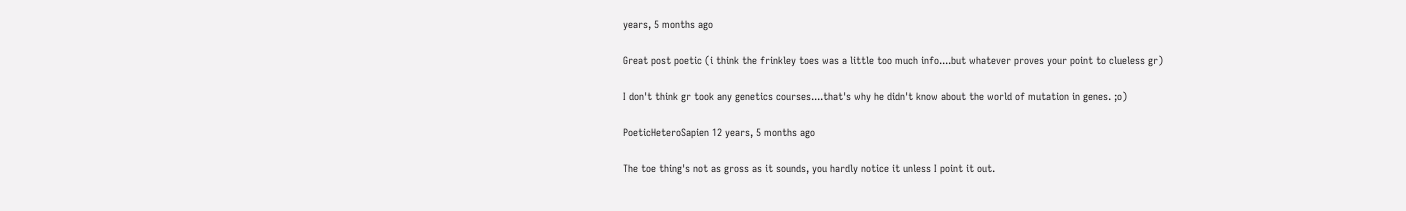years, 5 months ago

Great post poetic (i think the frinkley toes was a little too much info....but whatever proves your point to clueless gr)

I don't think gr took any genetics courses....that's why he didn't know about the world of mutation in genes. ;o)

PoeticHeteroSapien 12 years, 5 months ago

The toe thing's not as gross as it sounds, you hardly notice it unless I point it out.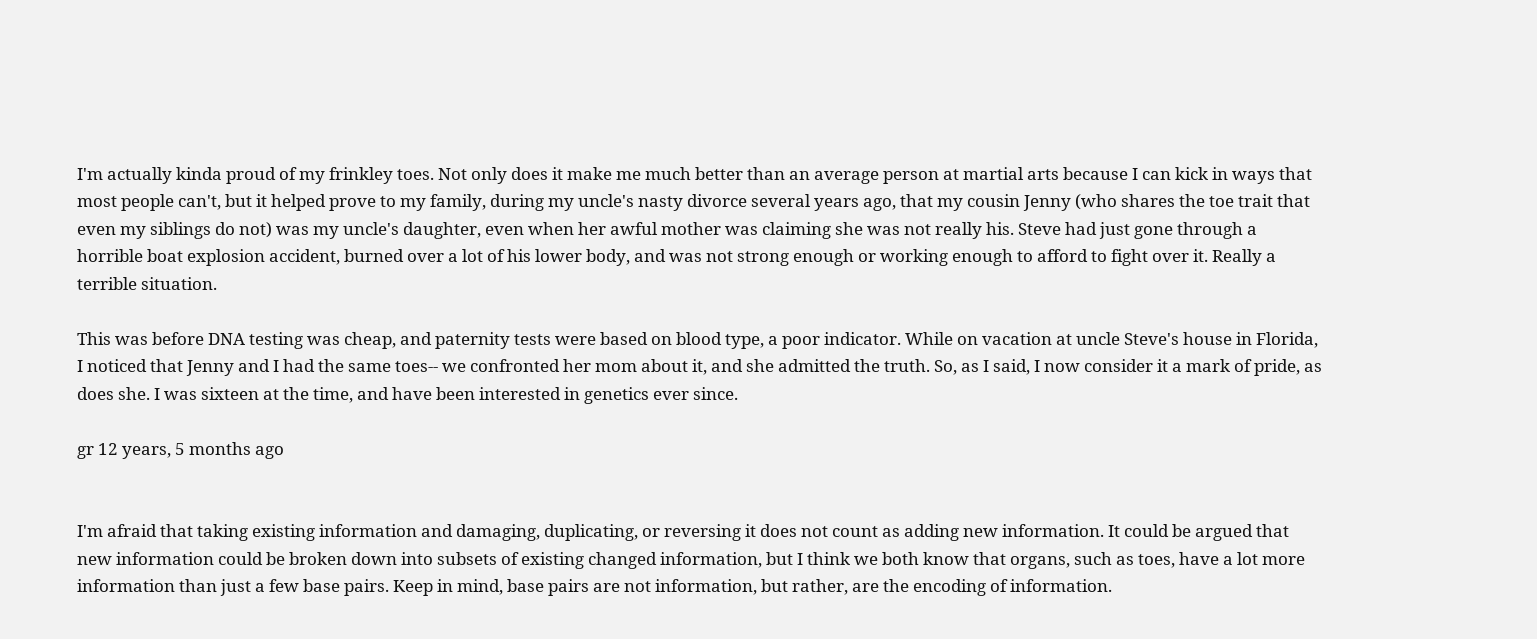I'm actually kinda proud of my frinkley toes. Not only does it make me much better than an average person at martial arts because I can kick in ways that most people can't, but it helped prove to my family, during my uncle's nasty divorce several years ago, that my cousin Jenny (who shares the toe trait that even my siblings do not) was my uncle's daughter, even when her awful mother was claiming she was not really his. Steve had just gone through a horrible boat explosion accident, burned over a lot of his lower body, and was not strong enough or working enough to afford to fight over it. Really a terrible situation.

This was before DNA testing was cheap, and paternity tests were based on blood type, a poor indicator. While on vacation at uncle Steve's house in Florida, I noticed that Jenny and I had the same toes-- we confronted her mom about it, and she admitted the truth. So, as I said, I now consider it a mark of pride, as does she. I was sixteen at the time, and have been interested in genetics ever since.

gr 12 years, 5 months ago


I'm afraid that taking existing information and damaging, duplicating, or reversing it does not count as adding new information. It could be argued that new information could be broken down into subsets of existing changed information, but I think we both know that organs, such as toes, have a lot more information than just a few base pairs. Keep in mind, base pairs are not information, but rather, are the encoding of information.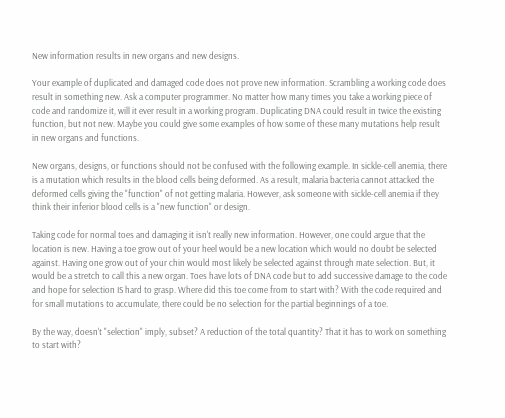New information results in new organs and new designs.

Your example of duplicated and damaged code does not prove new information. Scrambling a working code does result in something new. Ask a computer programmer. No matter how many times you take a working piece of code and randomize it, will it ever result in a working program. Duplicating DNA could result in twice the existing function, but not new. Maybe you could give some examples of how some of these many mutations help result in new organs and functions.

New organs, designs, or functions should not be confused with the following example. In sickle-cell anemia, there is a mutation which results in the blood cells being deformed. As a result, malaria bacteria cannot attacked the deformed cells giving the "function" of not getting malaria. However, ask someone with sickle-cell anemia if they think their inferior blood cells is a "new function" or design.

Taking code for normal toes and damaging it isn't really new information. However, one could argue that the location is new. Having a toe grow out of your heel would be a new location which would no doubt be selected against. Having one grow out of your chin would most likely be selected against through mate selection. But, it would be a stretch to call this a new organ. Toes have lots of DNA code but to add successive damage to the code and hope for selection IS hard to grasp. Where did this toe come from to start with? With the code required and for small mutations to accumulate, there could be no selection for the partial beginnings of a toe.

By the way, doesn't "selection" imply, subset? A reduction of the total quantity? That it has to work on something to start with?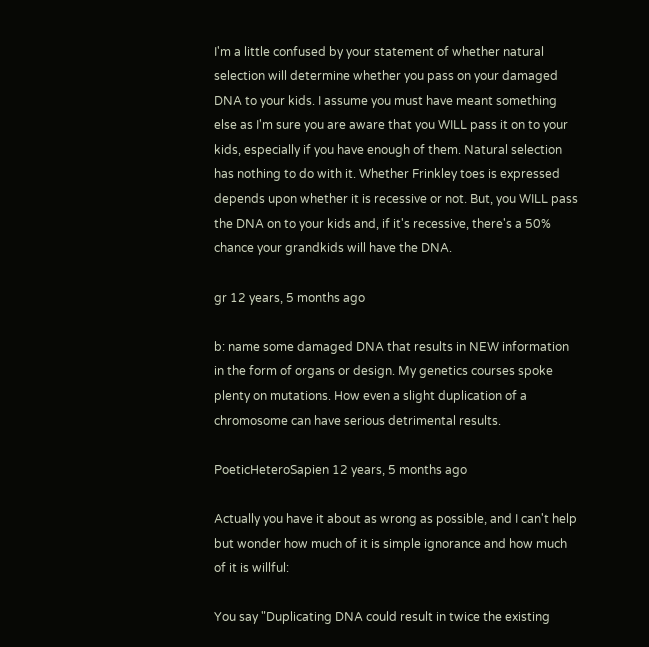I'm a little confused by your statement of whether natural selection will determine whether you pass on your damaged DNA to your kids. I assume you must have meant something else as I'm sure you are aware that you WILL pass it on to your kids, especially if you have enough of them. Natural selection has nothing to do with it. Whether Frinkley toes is expressed depends upon whether it is recessive or not. But, you WILL pass the DNA on to your kids and, if it's recessive, there's a 50% chance your grandkids will have the DNA.

gr 12 years, 5 months ago

b: name some damaged DNA that results in NEW information in the form of organs or design. My genetics courses spoke plenty on mutations. How even a slight duplication of a chromosome can have serious detrimental results.

PoeticHeteroSapien 12 years, 5 months ago

Actually you have it about as wrong as possible, and I can't help but wonder how much of it is simple ignorance and how much of it is willful:

You say "Duplicating DNA could result in twice the existing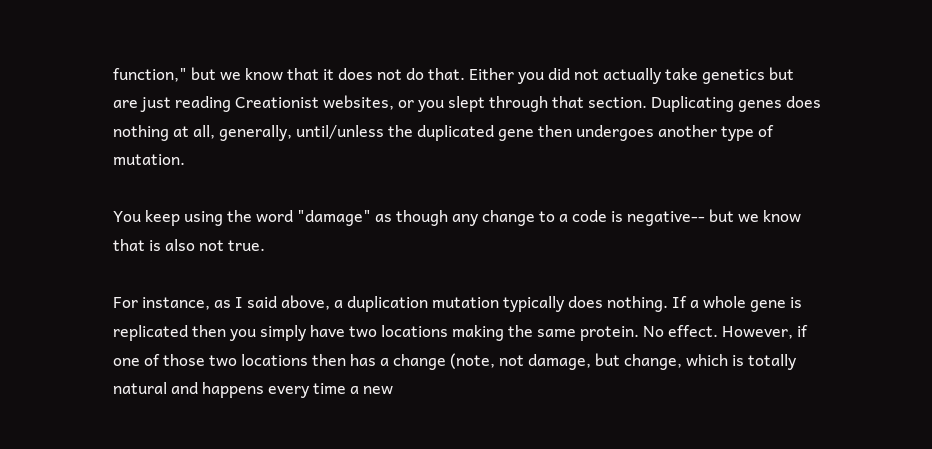function," but we know that it does not do that. Either you did not actually take genetics but are just reading Creationist websites, or you slept through that section. Duplicating genes does nothing at all, generally, until/unless the duplicated gene then undergoes another type of mutation.

You keep using the word "damage" as though any change to a code is negative-- but we know that is also not true.

For instance, as I said above, a duplication mutation typically does nothing. If a whole gene is replicated then you simply have two locations making the same protein. No effect. However, if one of those two locations then has a change (note, not damage, but change, which is totally natural and happens every time a new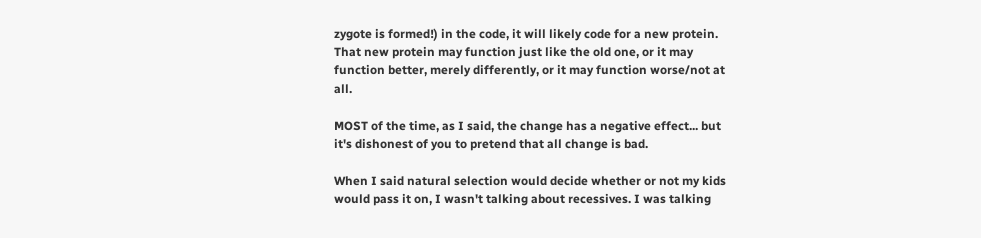zygote is formed!) in the code, it will likely code for a new protein. That new protein may function just like the old one, or it may function better, merely differently, or it may function worse/not at all.

MOST of the time, as I said, the change has a negative effect... but it's dishonest of you to pretend that all change is bad.

When I said natural selection would decide whether or not my kids would pass it on, I wasn't talking about recessives. I was talking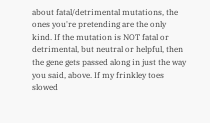about fatal/detrimental mutations, the ones you're pretending are the only kind. If the mutation is NOT fatal or detrimental, but neutral or helpful, then the gene gets passed along in just the way you said, above. If my frinkley toes slowed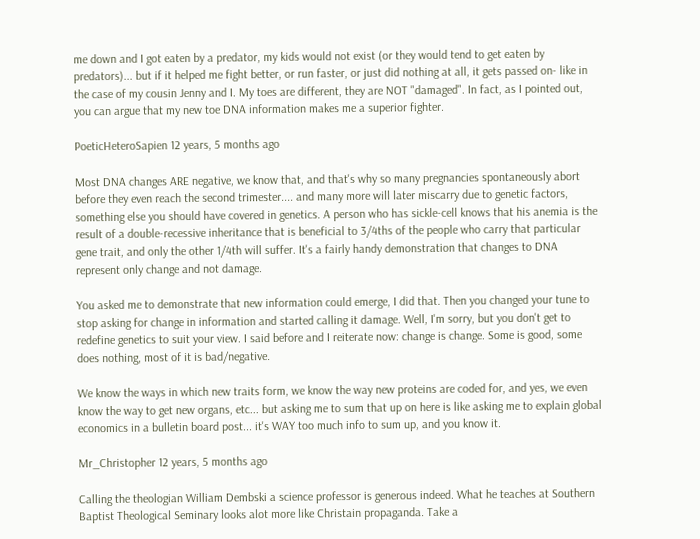me down and I got eaten by a predator, my kids would not exist (or they would tend to get eaten by predators)... but if it helped me fight better, or run faster, or just did nothing at all, it gets passed on- like in the case of my cousin Jenny and I. My toes are different, they are NOT "damaged". In fact, as I pointed out, you can argue that my new toe DNA information makes me a superior fighter.

PoeticHeteroSapien 12 years, 5 months ago

Most DNA changes ARE negative, we know that, and that's why so many pregnancies spontaneously abort before they even reach the second trimester.... and many more will later miscarry due to genetic factors, something else you should have covered in genetics. A person who has sickle-cell knows that his anemia is the result of a double-recessive inheritance that is beneficial to 3/4ths of the people who carry that particular gene trait, and only the other 1/4th will suffer. It's a fairly handy demonstration that changes to DNA represent only change and not damage.

You asked me to demonstrate that new information could emerge, I did that. Then you changed your tune to stop asking for change in information and started calling it damage. Well, I'm sorry, but you don't get to redefine genetics to suit your view. I said before and I reiterate now: change is change. Some is good, some does nothing, most of it is bad/negative.

We know the ways in which new traits form, we know the way new proteins are coded for, and yes, we even know the way to get new organs, etc... but asking me to sum that up on here is like asking me to explain global economics in a bulletin board post... it's WAY too much info to sum up, and you know it.

Mr_Christopher 12 years, 5 months ago

Calling the theologian William Dembski a science professor is generous indeed. What he teaches at Southern Baptist Theological Seminary looks alot more like Christain propaganda. Take a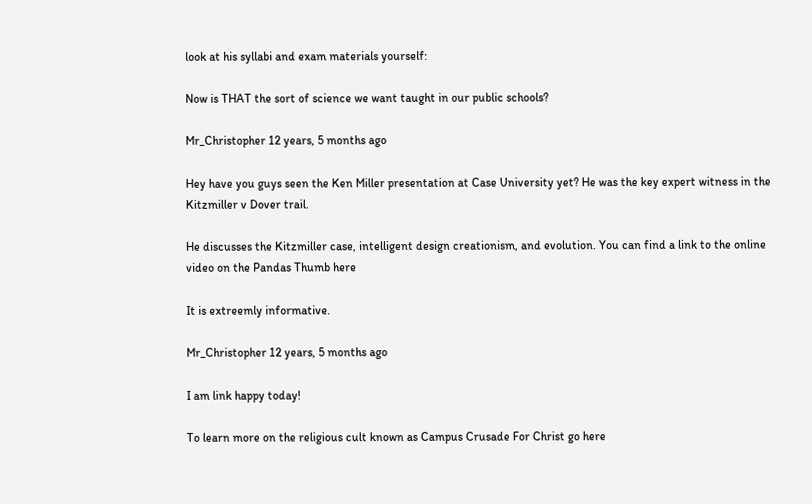look at his syllabi and exam materials yourself:

Now is THAT the sort of science we want taught in our public schools?

Mr_Christopher 12 years, 5 months ago

Hey have you guys seen the Ken Miller presentation at Case University yet? He was the key expert witness in the Kitzmiller v Dover trail.

He discusses the Kitzmiller case, intelligent design creationism, and evolution. You can find a link to the online video on the Pandas Thumb here

It is extreemly informative.

Mr_Christopher 12 years, 5 months ago

I am link happy today!

To learn more on the religious cult known as Campus Crusade For Christ go here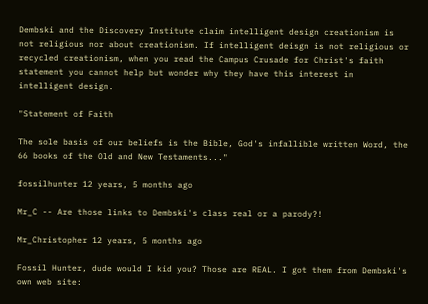Dembski and the Discovery Institute claim intelligent design creationism is not religious nor about creationism. If intelligent deisgn is not religious or recycled creationism, when you read the Campus Crusade for Christ's faith statement you cannot help but wonder why they have this interest in intelligent design.

"Statement of Faith

The sole basis of our beliefs is the Bible, God's infallible written Word, the 66 books of the Old and New Testaments..."

fossilhunter 12 years, 5 months ago

Mr_C -- Are those links to Dembski's class real or a parody?!

Mr_Christopher 12 years, 5 months ago

Fossil Hunter, dude would I kid you? Those are REAL. I got them from Dembski's own web site: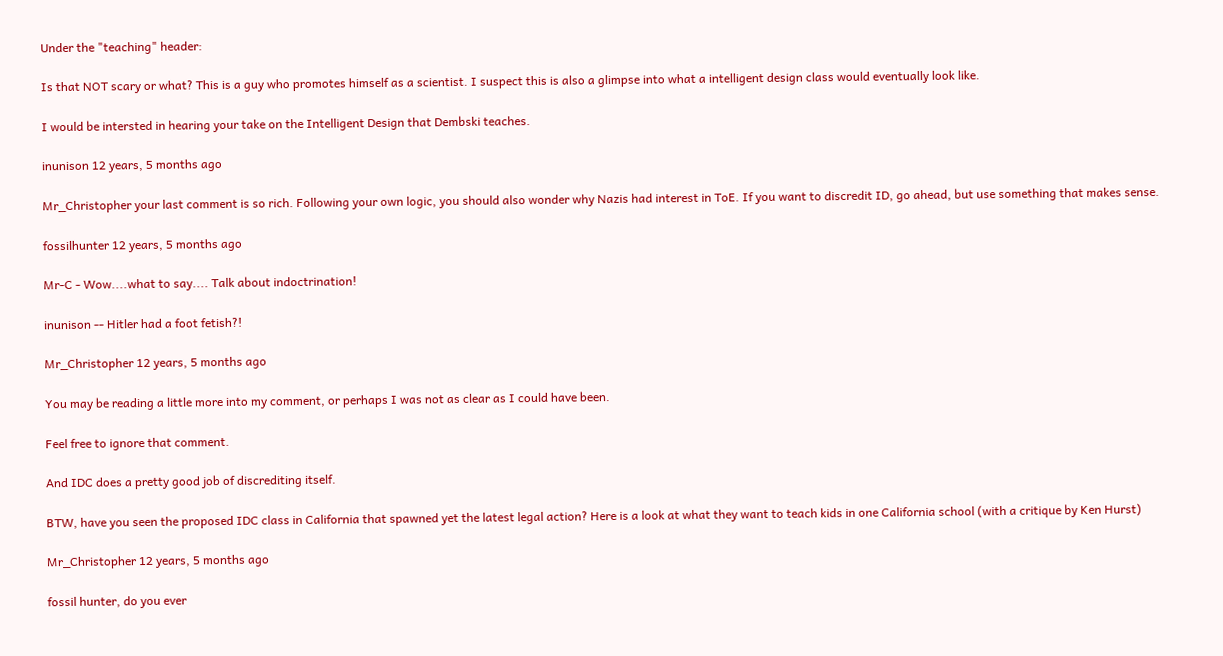Under the "teaching" header:

Is that NOT scary or what? This is a guy who promotes himself as a scientist. I suspect this is also a glimpse into what a intelligent design class would eventually look like.

I would be intersted in hearing your take on the Intelligent Design that Dembski teaches.

inunison 12 years, 5 months ago

Mr_Christopher your last comment is so rich. Following your own logic, you should also wonder why Nazis had interest in ToE. If you want to discredit ID, go ahead, but use something that makes sense.

fossilhunter 12 years, 5 months ago

Mr-C - Wow....what to say.... Talk about indoctrination!

inunison -- Hitler had a foot fetish?!

Mr_Christopher 12 years, 5 months ago

You may be reading a little more into my comment, or perhaps I was not as clear as I could have been.

Feel free to ignore that comment.

And IDC does a pretty good job of discrediting itself.

BTW, have you seen the proposed IDC class in California that spawned yet the latest legal action? Here is a look at what they want to teach kids in one California school (with a critique by Ken Hurst)

Mr_Christopher 12 years, 5 months ago

fossil hunter, do you ever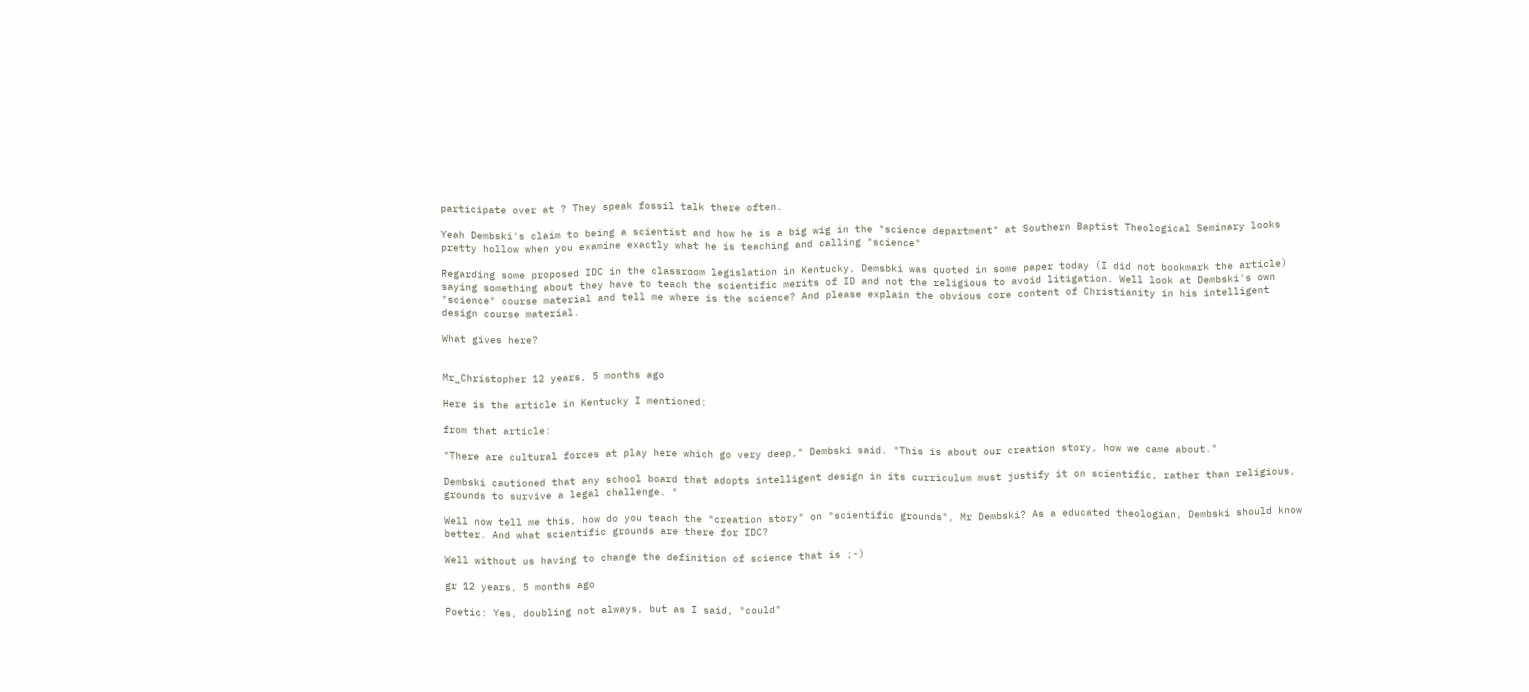participate over at ? They speak fossil talk there often.

Yeah Dembski's claim to being a scientist and how he is a big wig in the "science department" at Southern Baptist Theological Seminary looks pretty hollow when you examine exactly what he is teaching and calling "science"

Regarding some proposed IDC in the classroom legislation in Kentucky, Demsbki was quoted in some paper today (I did not bookmark the article) saying something about they have to teach the scientific merits of ID and not the religious to avoid litigation. Well look at Dembski's own "science" course material and tell me where is the science? And please explain the obvious core content of Christianity in his intelligent design course material.

What gives here?


Mr_Christopher 12 years, 5 months ago

Here is the article in Kentucky I mentioned:

from that article:

"There are cultural forces at play here which go very deep," Dembski said. "This is about our creation story, how we came about."

Dembski cautioned that any school board that adopts intelligent design in its curriculum must justify it on scientific, rather than religious, grounds to survive a legal challenge. "

Well now tell me this, how do you teach the "creation story" on "scientific grounds", Mr Dembski? As a educated theologian, Dembski should know better. And what scientific grounds are there for IDC?

Well without us having to change the definition of science that is ;-)

gr 12 years, 5 months ago

Poetic: Yes, doubling not always, but as I said, "could"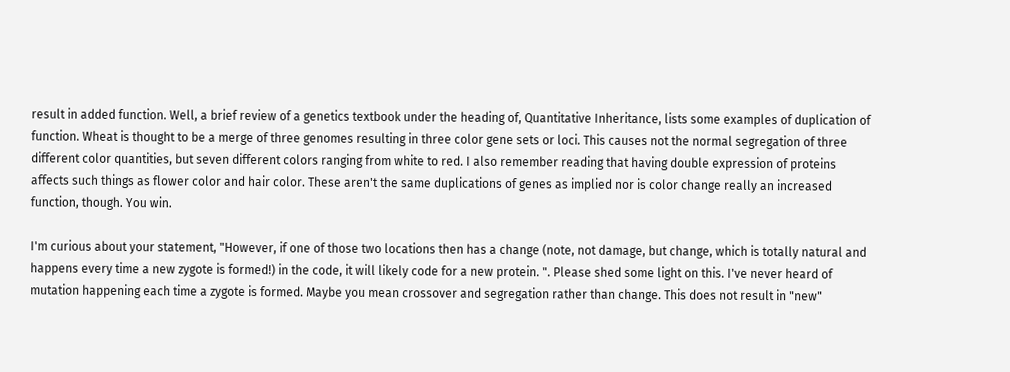result in added function. Well, a brief review of a genetics textbook under the heading of, Quantitative Inheritance, lists some examples of duplication of function. Wheat is thought to be a merge of three genomes resulting in three color gene sets or loci. This causes not the normal segregation of three different color quantities, but seven different colors ranging from white to red. I also remember reading that having double expression of proteins affects such things as flower color and hair color. These aren't the same duplications of genes as implied nor is color change really an increased function, though. You win.

I'm curious about your statement, "However, if one of those two locations then has a change (note, not damage, but change, which is totally natural and happens every time a new zygote is formed!) in the code, it will likely code for a new protein. ". Please shed some light on this. I've never heard of mutation happening each time a zygote is formed. Maybe you mean crossover and segregation rather than change. This does not result in "new"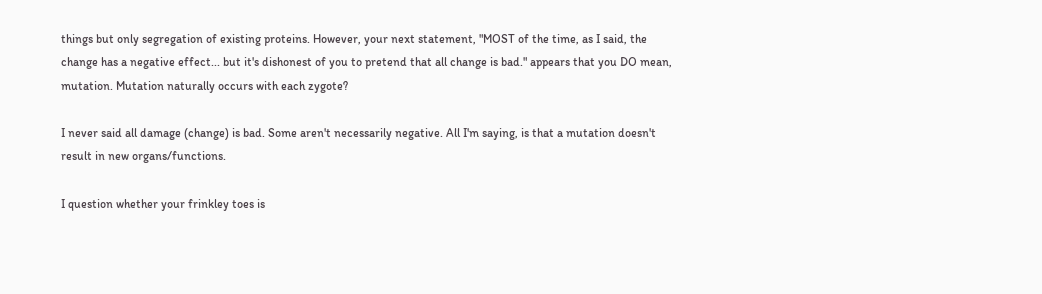things but only segregation of existing proteins. However, your next statement, "MOST of the time, as I said, the change has a negative effect... but it's dishonest of you to pretend that all change is bad." appears that you DO mean, mutation. Mutation naturally occurs with each zygote?

I never said all damage (change) is bad. Some aren't necessarily negative. All I'm saying, is that a mutation doesn't result in new organs/functions.

I question whether your frinkley toes is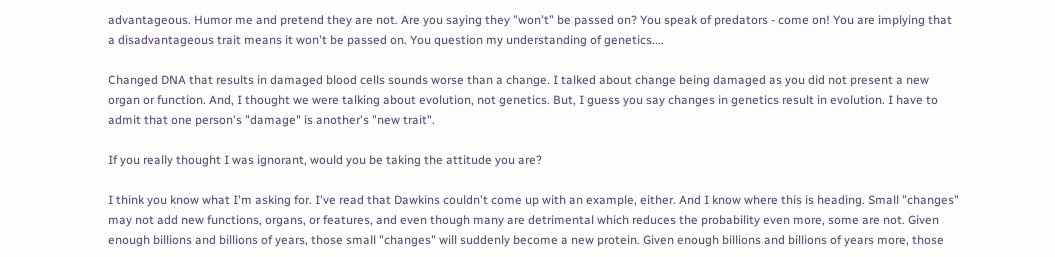advantageous. Humor me and pretend they are not. Are you saying they "won't" be passed on? You speak of predators - come on! You are implying that a disadvantageous trait means it won't be passed on. You question my understanding of genetics....

Changed DNA that results in damaged blood cells sounds worse than a change. I talked about change being damaged as you did not present a new organ or function. And, I thought we were talking about evolution, not genetics. But, I guess you say changes in genetics result in evolution. I have to admit that one person's "damage" is another's "new trait".

If you really thought I was ignorant, would you be taking the attitude you are?

I think you know what I'm asking for. I've read that Dawkins couldn't come up with an example, either. And I know where this is heading. Small "changes" may not add new functions, organs, or features, and even though many are detrimental which reduces the probability even more, some are not. Given enough billions and billions of years, those small "changes" will suddenly become a new protein. Given enough billions and billions of years more, those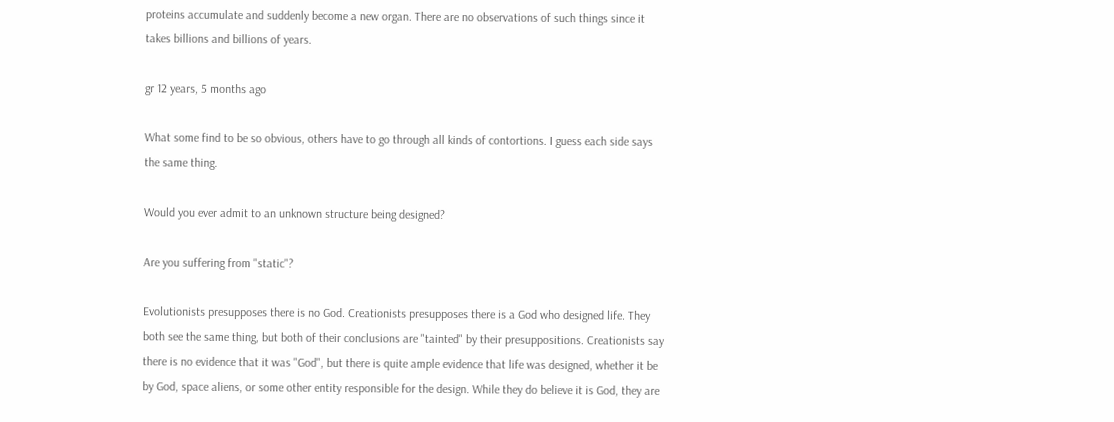proteins accumulate and suddenly become a new organ. There are no observations of such things since it takes billions and billions of years.

gr 12 years, 5 months ago

What some find to be so obvious, others have to go through all kinds of contortions. I guess each side says the same thing.

Would you ever admit to an unknown structure being designed?

Are you suffering from "static"?

Evolutionists presupposes there is no God. Creationists presupposes there is a God who designed life. They both see the same thing, but both of their conclusions are "tainted" by their presuppositions. Creationists say there is no evidence that it was "God", but there is quite ample evidence that life was designed, whether it be by God, space aliens, or some other entity responsible for the design. While they do believe it is God, they are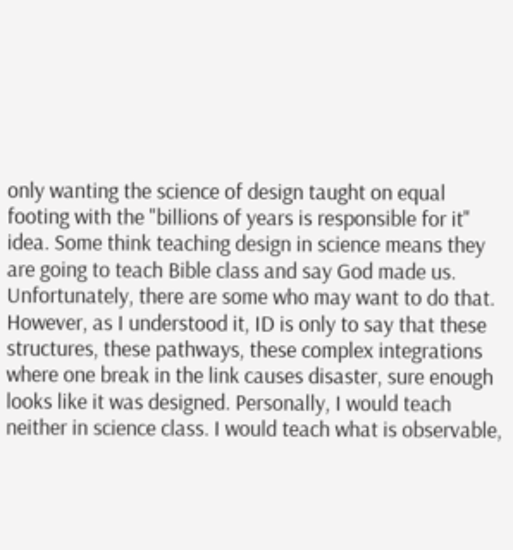only wanting the science of design taught on equal footing with the "billions of years is responsible for it" idea. Some think teaching design in science means they are going to teach Bible class and say God made us. Unfortunately, there are some who may want to do that. However, as I understood it, ID is only to say that these structures, these pathways, these complex integrations where one break in the link causes disaster, sure enough looks like it was designed. Personally, I would teach neither in science class. I would teach what is observable,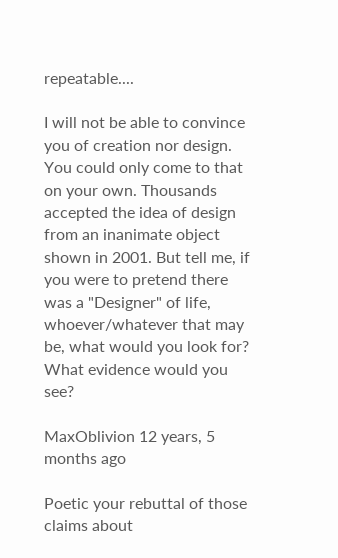repeatable....

I will not be able to convince you of creation nor design. You could only come to that on your own. Thousands accepted the idea of design from an inanimate object shown in 2001. But tell me, if you were to pretend there was a "Designer" of life, whoever/whatever that may be, what would you look for? What evidence would you see?

MaxOblivion 12 years, 5 months ago

Poetic your rebuttal of those claims about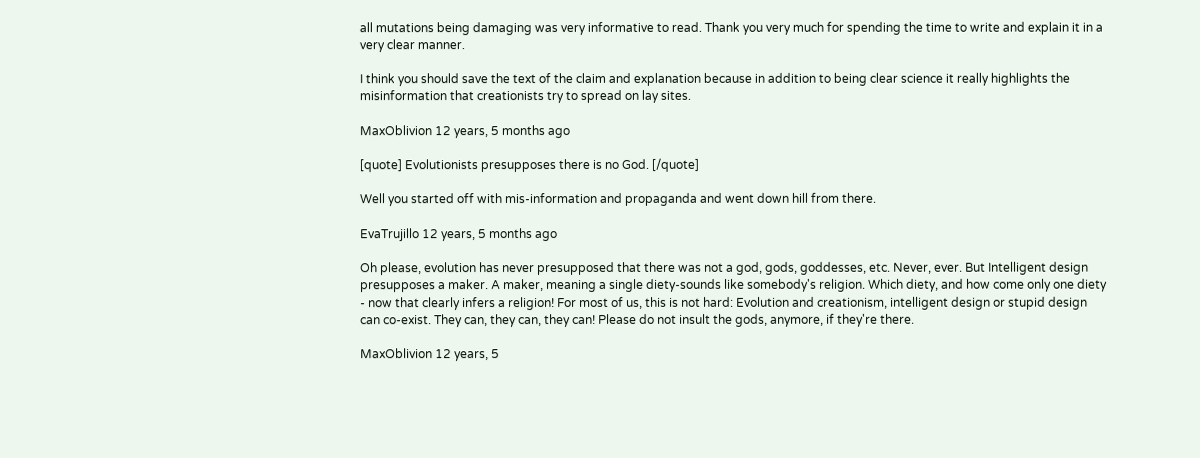all mutations being damaging was very informative to read. Thank you very much for spending the time to write and explain it in a very clear manner.

I think you should save the text of the claim and explanation because in addition to being clear science it really highlights the misinformation that creationists try to spread on lay sites.

MaxOblivion 12 years, 5 months ago

[quote] Evolutionists presupposes there is no God. [/quote]

Well you started off with mis-information and propaganda and went down hill from there.

EvaTrujillo 12 years, 5 months ago

Oh please, evolution has never presupposed that there was not a god, gods, goddesses, etc. Never, ever. But Intelligent design presupposes a maker. A maker, meaning a single diety-sounds like somebody's religion. Which diety, and how come only one diety - now that clearly infers a religion! For most of us, this is not hard: Evolution and creationism, intelligent design or stupid design can co-exist. They can, they can, they can! Please do not insult the gods, anymore, if they're there.

MaxOblivion 12 years, 5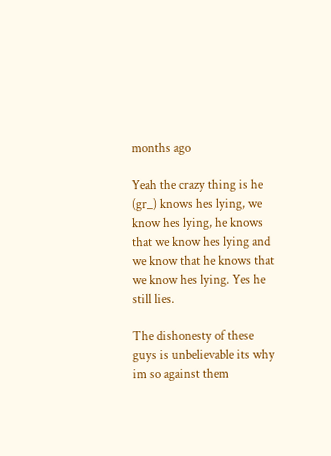months ago

Yeah the crazy thing is he (gr_) knows hes lying, we know hes lying, he knows that we know hes lying and we know that he knows that we know hes lying. Yes he still lies.

The dishonesty of these guys is unbelievable its why im so against them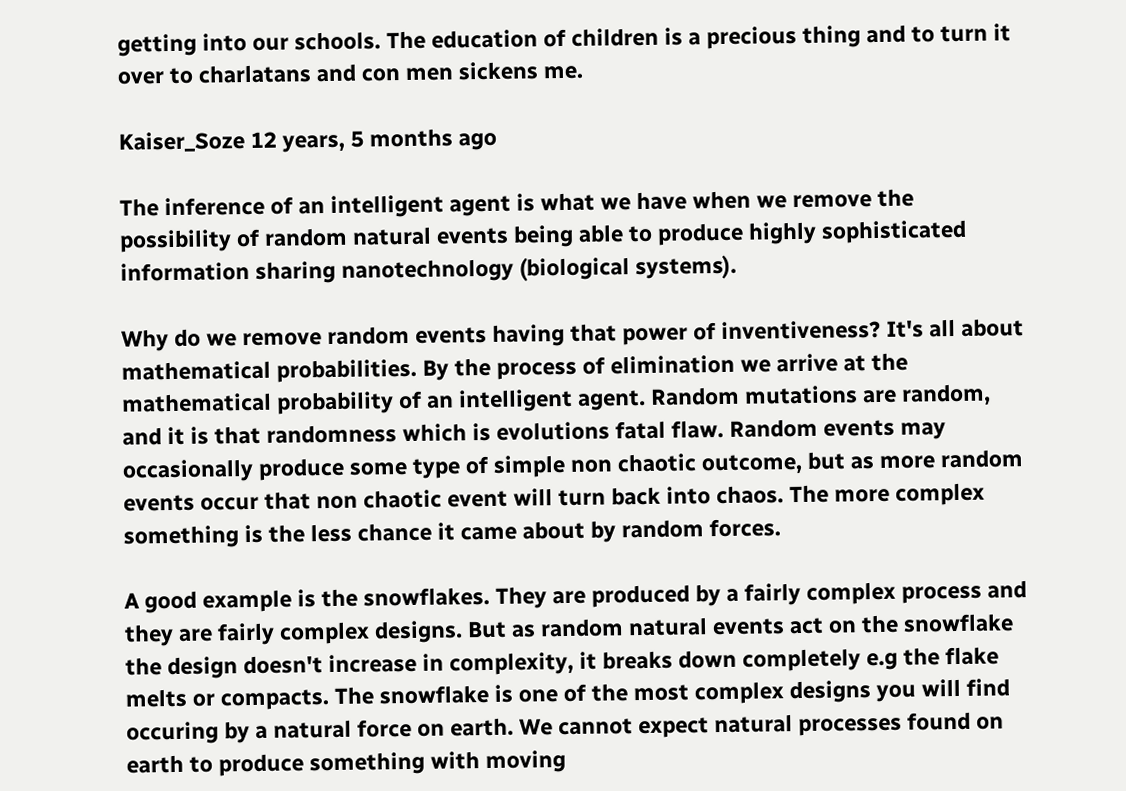getting into our schools. The education of children is a precious thing and to turn it over to charlatans and con men sickens me.

Kaiser_Soze 12 years, 5 months ago

The inference of an intelligent agent is what we have when we remove the possibility of random natural events being able to produce highly sophisticated information sharing nanotechnology (biological systems).

Why do we remove random events having that power of inventiveness? It's all about mathematical probabilities. By the process of elimination we arrive at the mathematical probability of an intelligent agent. Random mutations are random, and it is that randomness which is evolutions fatal flaw. Random events may occasionally produce some type of simple non chaotic outcome, but as more random events occur that non chaotic event will turn back into chaos. The more complex something is the less chance it came about by random forces.

A good example is the snowflakes. They are produced by a fairly complex process and they are fairly complex designs. But as random natural events act on the snowflake the design doesn't increase in complexity, it breaks down completely e.g the flake melts or compacts. The snowflake is one of the most complex designs you will find occuring by a natural force on earth. We cannot expect natural processes found on earth to produce something with moving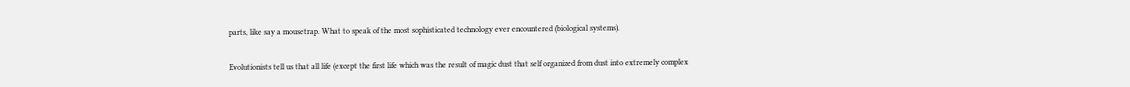parts, like say a mousetrap. What to speak of the most sophisticated technology ever encountered (biological systems).

Evolutionists tell us that all life (except the first life which was the result of magic dust that self organized from dust into extremely complex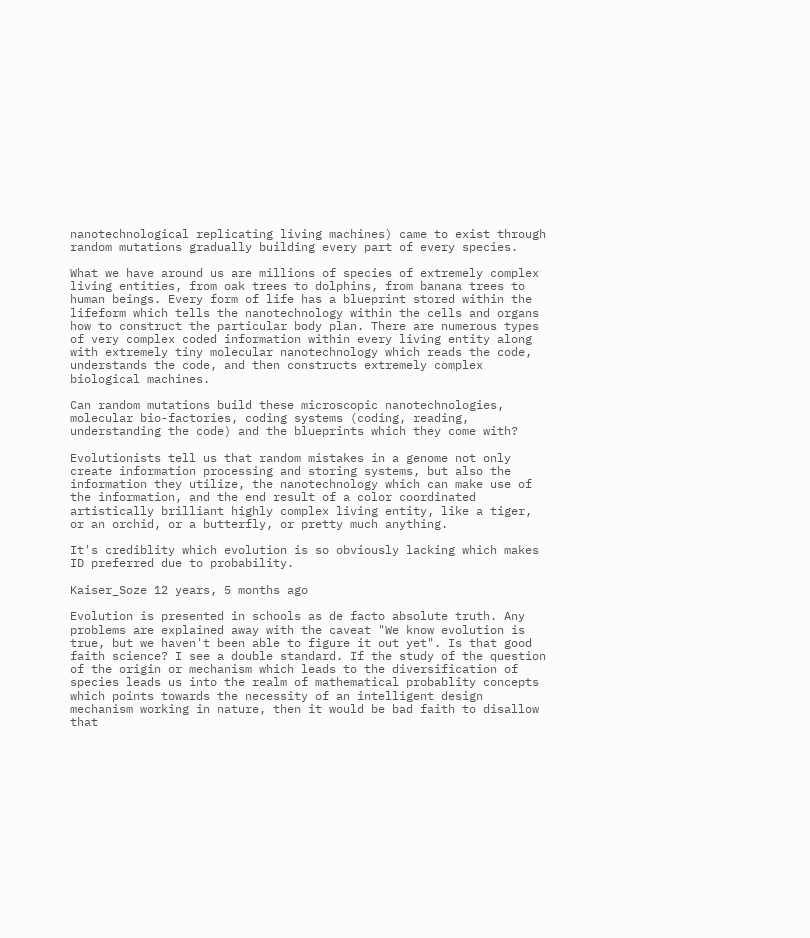nanotechnological replicating living machines) came to exist through random mutations gradually building every part of every species.

What we have around us are millions of species of extremely complex living entities, from oak trees to dolphins, from banana trees to human beings. Every form of life has a blueprint stored within the lifeform which tells the nanotechnology within the cells and organs how to construct the particular body plan. There are numerous types of very complex coded information within every living entity along with extremely tiny molecular nanotechnology which reads the code, understands the code, and then constructs extremely complex biological machines.

Can random mutations build these microscopic nanotechnologies, molecular bio-factories, coding systems (coding, reading, understanding the code) and the blueprints which they come with?

Evolutionists tell us that random mistakes in a genome not only create information processing and storing systems, but also the information they utilize, the nanotechnology which can make use of the information, and the end result of a color coordinated artistically brilliant highly complex living entity, like a tiger, or an orchid, or a butterfly, or pretty much anything.

It's crediblity which evolution is so obviously lacking which makes ID preferred due to probability.

Kaiser_Soze 12 years, 5 months ago

Evolution is presented in schools as de facto absolute truth. Any problems are explained away with the caveat "We know evolution is true, but we haven't been able to figure it out yet". Is that good faith science? I see a double standard. If the study of the question of the origin or mechanism which leads to the diversification of species leads us into the realm of mathematical probablity concepts which points towards the necessity of an intelligent design mechanism working in nature, then it would be bad faith to disallow that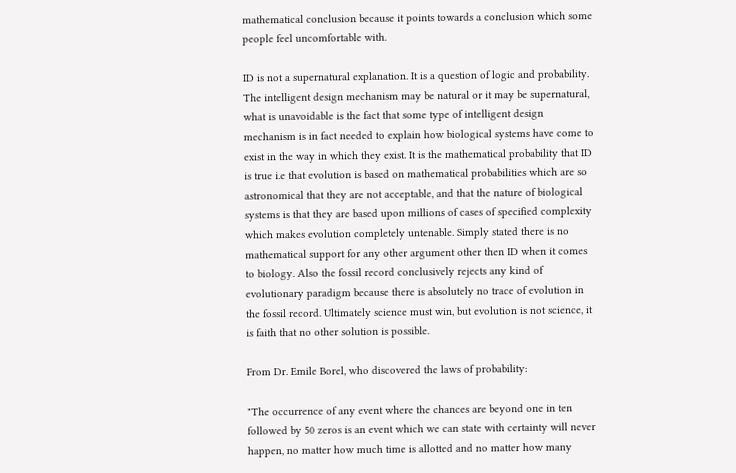mathematical conclusion because it points towards a conclusion which some people feel uncomfortable with.

ID is not a supernatural explanation. It is a question of logic and probability. The intelligent design mechanism may be natural or it may be supernatural, what is unavoidable is the fact that some type of intelligent design mechanism is in fact needed to explain how biological systems have come to exist in the way in which they exist. It is the mathematical probability that ID is true i.e that evolution is based on mathematical probabilities which are so astronomical that they are not acceptable, and that the nature of biological systems is that they are based upon millions of cases of specified complexity which makes evolution completely untenable. Simply stated there is no mathematical support for any other argument other then ID when it comes to biology. Also the fossil record conclusively rejects any kind of evolutionary paradigm because there is absolutely no trace of evolution in the fossil record. Ultimately science must win, but evolution is not science, it is faith that no other solution is possible.

From Dr. Emile Borel, who discovered the laws of probability:

"The occurrence of any event where the chances are beyond one in ten followed by 50 zeros is an event which we can state with certainty will never happen, no matter how much time is allotted and no matter how many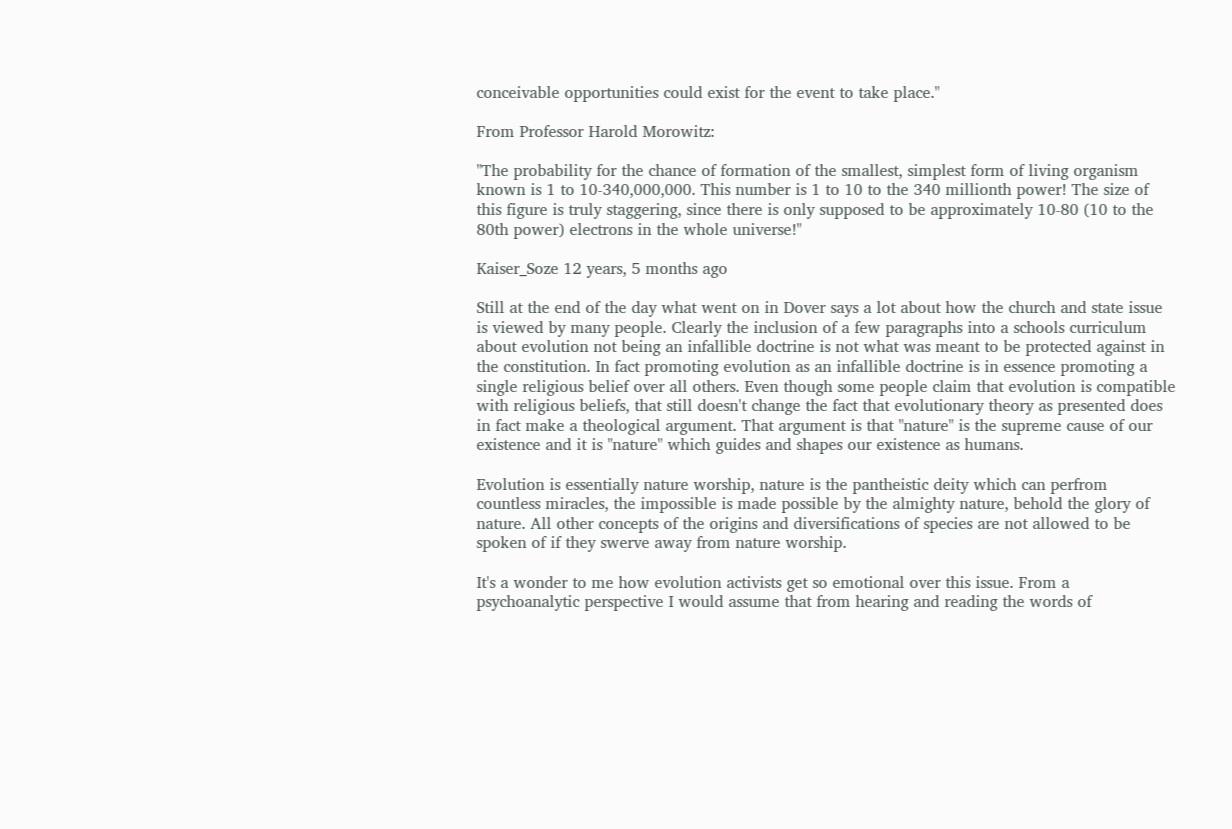conceivable opportunities could exist for the event to take place."

From Professor Harold Morowitz:

"The probability for the chance of formation of the smallest, simplest form of living organism known is 1 to 10-340,000,000. This number is 1 to 10 to the 340 millionth power! The size of this figure is truly staggering, since there is only supposed to be approximately 10-80 (10 to the 80th power) electrons in the whole universe!"

Kaiser_Soze 12 years, 5 months ago

Still at the end of the day what went on in Dover says a lot about how the church and state issue is viewed by many people. Clearly the inclusion of a few paragraphs into a schools curriculum about evolution not being an infallible doctrine is not what was meant to be protected against in the constitution. In fact promoting evolution as an infallible doctrine is in essence promoting a single religious belief over all others. Even though some people claim that evolution is compatible with religious beliefs, that still doesn't change the fact that evolutionary theory as presented does in fact make a theological argument. That argument is that "nature" is the supreme cause of our existence and it is "nature" which guides and shapes our existence as humans.

Evolution is essentially nature worship, nature is the pantheistic deity which can perfrom countless miracles, the impossible is made possible by the almighty nature, behold the glory of nature. All other concepts of the origins and diversifications of species are not allowed to be spoken of if they swerve away from nature worship.

It's a wonder to me how evolution activists get so emotional over this issue. From a psychoanalytic perspective I would assume that from hearing and reading the words of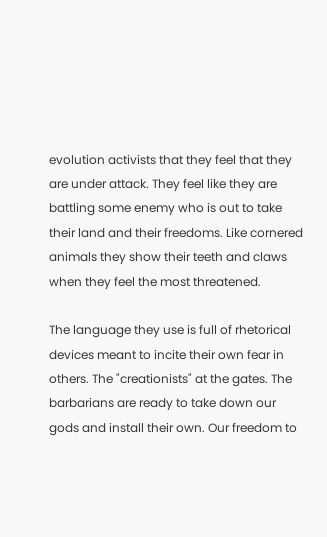evolution activists that they feel that they are under attack. They feel like they are battling some enemy who is out to take their land and their freedoms. Like cornered animals they show their teeth and claws when they feel the most threatened.

The language they use is full of rhetorical devices meant to incite their own fear in others. The "creationists" at the gates. The barbarians are ready to take down our gods and install their own. Our freedom to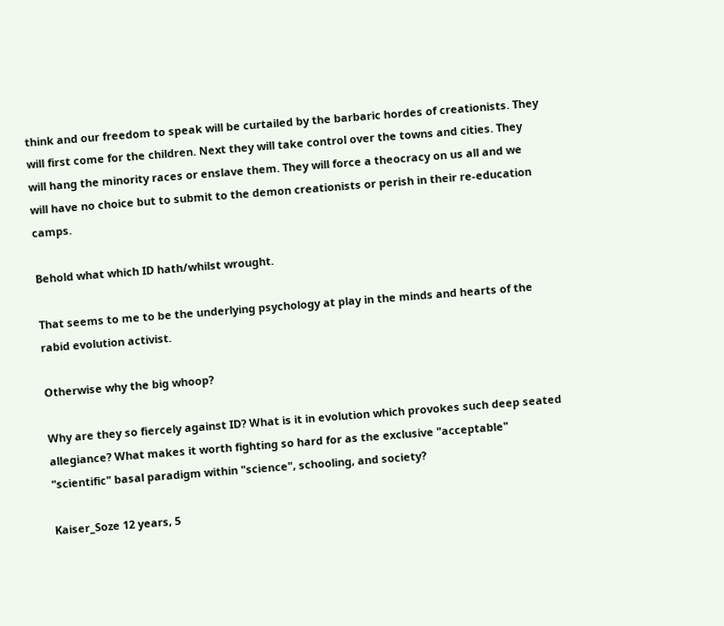think and our freedom to speak will be curtailed by the barbaric hordes of creationists. They will first come for the children. Next they will take control over the towns and cities. They will hang the minority races or enslave them. They will force a theocracy on us all and we will have no choice but to submit to the demon creationists or perish in their re-education camps.

Behold what which ID hath/whilst wrought.

That seems to me to be the underlying psychology at play in the minds and hearts of the rabid evolution activist.

Otherwise why the big whoop?

Why are they so fiercely against ID? What is it in evolution which provokes such deep seated allegiance? What makes it worth fighting so hard for as the exclusive "acceptable" "scientific" basal paradigm within "science", schooling, and society?

Kaiser_Soze 12 years, 5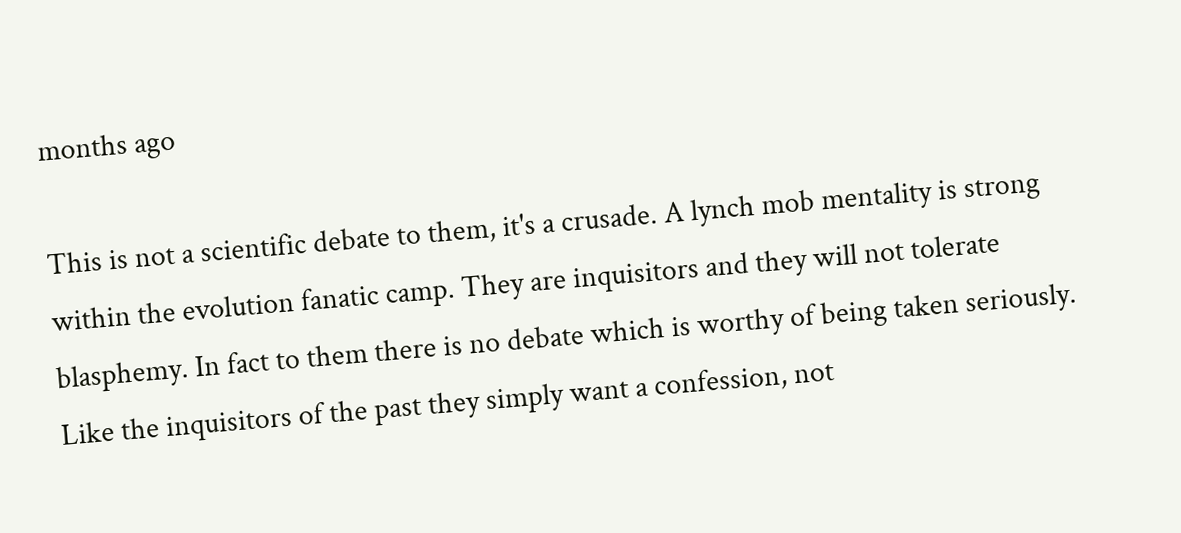months ago

This is not a scientific debate to them, it's a crusade. A lynch mob mentality is strong within the evolution fanatic camp. They are inquisitors and they will not tolerate blasphemy. In fact to them there is no debate which is worthy of being taken seriously. Like the inquisitors of the past they simply want a confession, not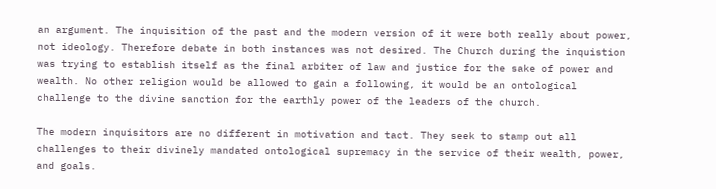an argument. The inquisition of the past and the modern version of it were both really about power, not ideology. Therefore debate in both instances was not desired. The Church during the inquistion was trying to establish itself as the final arbiter of law and justice for the sake of power and wealth. No other religion would be allowed to gain a following, it would be an ontological challenge to the divine sanction for the earthly power of the leaders of the church.

The modern inquisitors are no different in motivation and tact. They seek to stamp out all challenges to their divinely mandated ontological supremacy in the service of their wealth, power, and goals.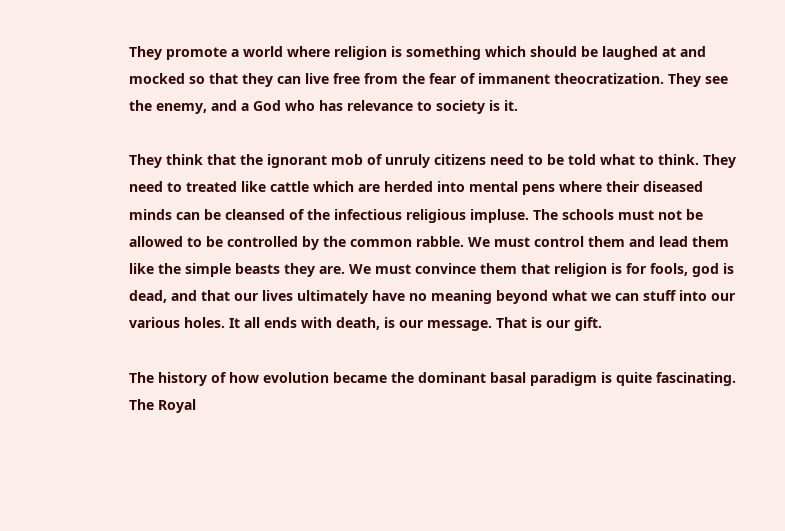They promote a world where religion is something which should be laughed at and mocked so that they can live free from the fear of immanent theocratization. They see the enemy, and a God who has relevance to society is it.

They think that the ignorant mob of unruly citizens need to be told what to think. They need to treated like cattle which are herded into mental pens where their diseased minds can be cleansed of the infectious religious impluse. The schools must not be allowed to be controlled by the common rabble. We must control them and lead them like the simple beasts they are. We must convince them that religion is for fools, god is dead, and that our lives ultimately have no meaning beyond what we can stuff into our various holes. It all ends with death, is our message. That is our gift.

The history of how evolution became the dominant basal paradigm is quite fascinating. The Royal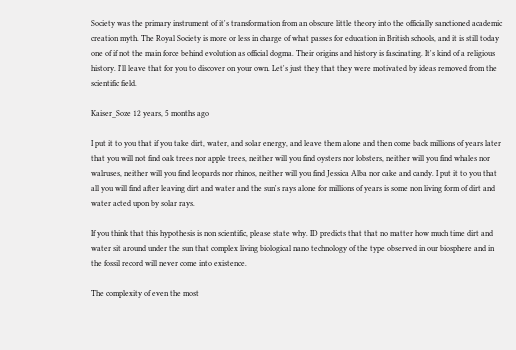Society was the primary instrument of it's transformation from an obscure little theory into the officially sanctioned academic creation myth. The Royal Society is more or less in charge of what passes for education in British schools, and it is still today one of if not the main force behind evolution as official dogma. Their origins and history is fascinating. It's kind of a religious history. I'll leave that for you to discover on your own. Let's just they that they were motivated by ideas removed from the scientific field.

Kaiser_Soze 12 years, 5 months ago

I put it to you that if you take dirt, water, and solar energy, and leave them alone and then come back millions of years later that you will not find oak trees nor apple trees, neither will you find oysters nor lobsters, neither will you find whales nor walruses, neither will you find leopards nor rhinos, neither will you find Jessica Alba nor cake and candy. I put it to you that all you will find after leaving dirt and water and the sun's rays alone for millions of years is some non living form of dirt and water acted upon by solar rays.

If you think that this hypothesis is non scientific, please state why. ID predicts that that no matter how much time dirt and water sit around under the sun that complex living biological nano technology of the type observed in our biosphere and in the fossil record will never come into existence.

The complexity of even the most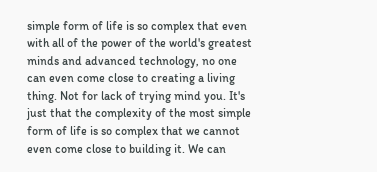simple form of life is so complex that even with all of the power of the world's greatest minds and advanced technology, no one can even come close to creating a living thing. Not for lack of trying mind you. It's just that the complexity of the most simple form of life is so complex that we cannot even come close to building it. We can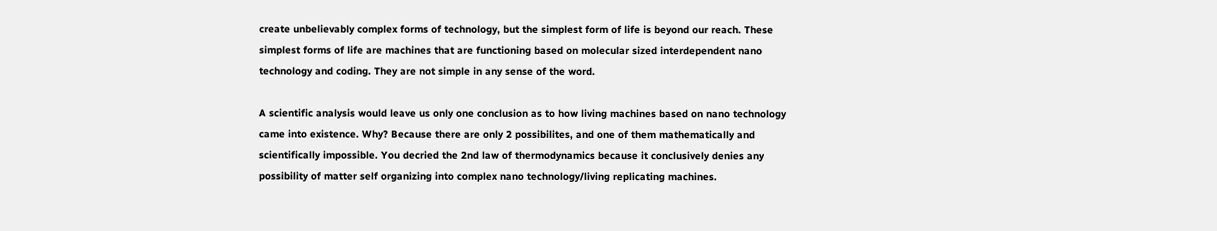create unbelievably complex forms of technology, but the simplest form of life is beyond our reach. These simplest forms of life are machines that are functioning based on molecular sized interdependent nano technology and coding. They are not simple in any sense of the word.

A scientific analysis would leave us only one conclusion as to how living machines based on nano technology came into existence. Why? Because there are only 2 possibilites, and one of them mathematically and scientifically impossible. You decried the 2nd law of thermodynamics because it conclusively denies any possibility of matter self organizing into complex nano technology/living replicating machines.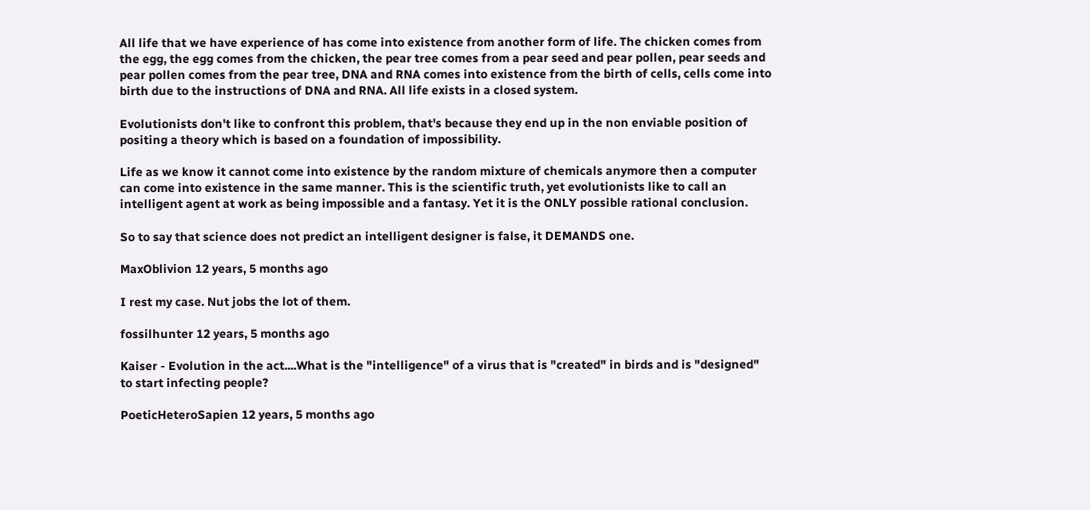All life that we have experience of has come into existence from another form of life. The chicken comes from the egg, the egg comes from the chicken, the pear tree comes from a pear seed and pear pollen, pear seeds and pear pollen comes from the pear tree, DNA and RNA comes into existence from the birth of cells, cells come into birth due to the instructions of DNA and RNA. All life exists in a closed system.

Evolutionists don't like to confront this problem, that's because they end up in the non enviable position of positing a theory which is based on a foundation of impossibility.

Life as we know it cannot come into existence by the random mixture of chemicals anymore then a computer can come into existence in the same manner. This is the scientific truth, yet evolutionists like to call an intelligent agent at work as being impossible and a fantasy. Yet it is the ONLY possible rational conclusion.

So to say that science does not predict an intelligent designer is false, it DEMANDS one.

MaxOblivion 12 years, 5 months ago

I rest my case. Nut jobs the lot of them.

fossilhunter 12 years, 5 months ago

Kaiser - Evolution in the act....What is the "intelligence" of a virus that is "created" in birds and is "designed" to start infecting people?

PoeticHeteroSapien 12 years, 5 months ago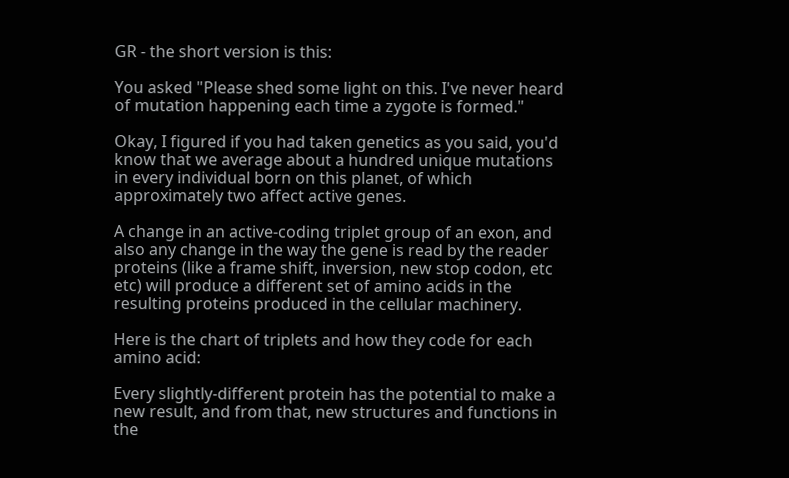GR - the short version is this:

You asked "Please shed some light on this. I've never heard of mutation happening each time a zygote is formed."

Okay, I figured if you had taken genetics as you said, you'd know that we average about a hundred unique mutations in every individual born on this planet, of which approximately two affect active genes.

A change in an active-coding triplet group of an exon, and also any change in the way the gene is read by the reader proteins (like a frame shift, inversion, new stop codon, etc etc) will produce a different set of amino acids in the resulting proteins produced in the cellular machinery.

Here is the chart of triplets and how they code for each amino acid:

Every slightly-different protein has the potential to make a new result, and from that, new structures and functions in the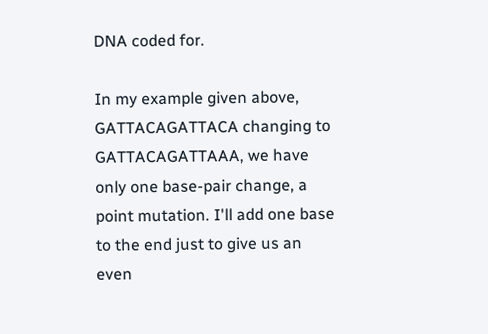DNA coded for.

In my example given above, GATTACAGATTACA changing to GATTACAGATTAAA, we have only one base-pair change, a point mutation. I'll add one base to the end just to give us an even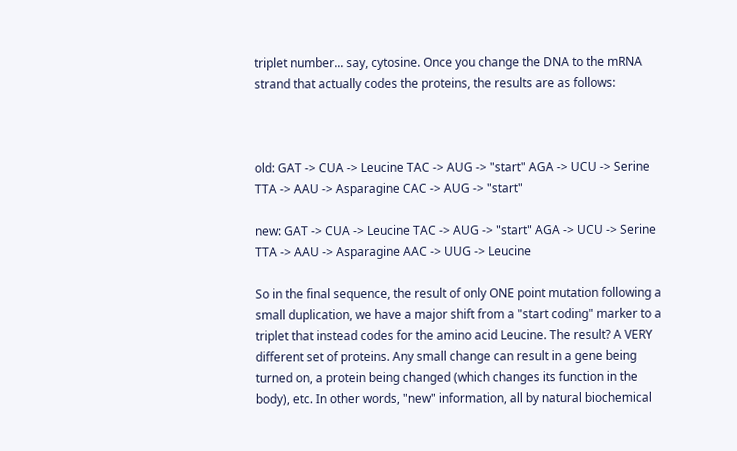triplet number... say, cytosine. Once you change the DNA to the mRNA strand that actually codes the proteins, the results are as follows:



old: GAT -> CUA -> Leucine TAC -> AUG -> "start" AGA -> UCU -> Serine TTA -> AAU -> Asparagine CAC -> AUG -> "start"

new: GAT -> CUA -> Leucine TAC -> AUG -> "start" AGA -> UCU -> Serine TTA -> AAU -> Asparagine AAC -> UUG -> Leucine

So in the final sequence, the result of only ONE point mutation following a small duplication, we have a major shift from a "start coding" marker to a triplet that instead codes for the amino acid Leucine. The result? A VERY different set of proteins. Any small change can result in a gene being turned on, a protein being changed (which changes its function in the body), etc. In other words, "new" information, all by natural biochemical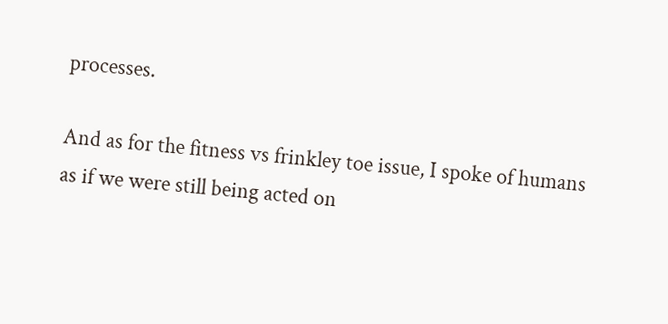processes.

And as for the fitness vs frinkley toe issue, I spoke of humans as if we were still being acted on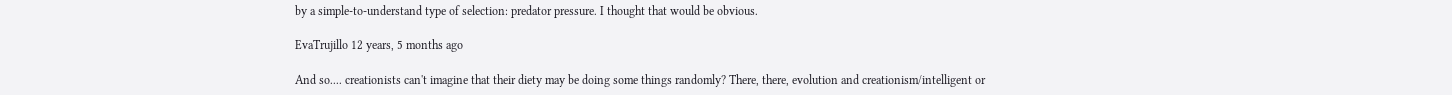by a simple-to-understand type of selection: predator pressure. I thought that would be obvious.

EvaTrujillo 12 years, 5 months ago

And so.... creationists can't imagine that their diety may be doing some things randomly? There, there, evolution and creationism/intelligent or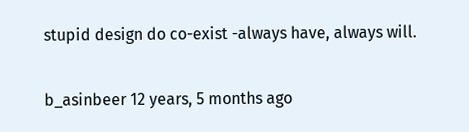stupid design do co-exist -always have, always will.

b_asinbeer 12 years, 5 months ago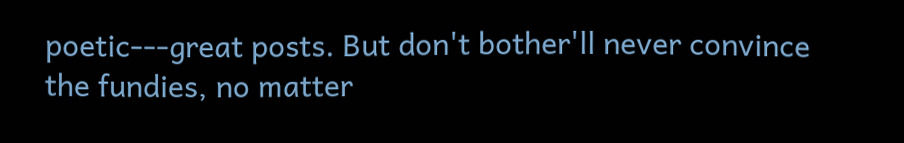poetic---great posts. But don't bother'll never convince the fundies, no matter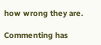how wrong they are.

Commenting has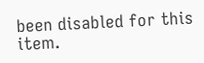been disabled for this item.